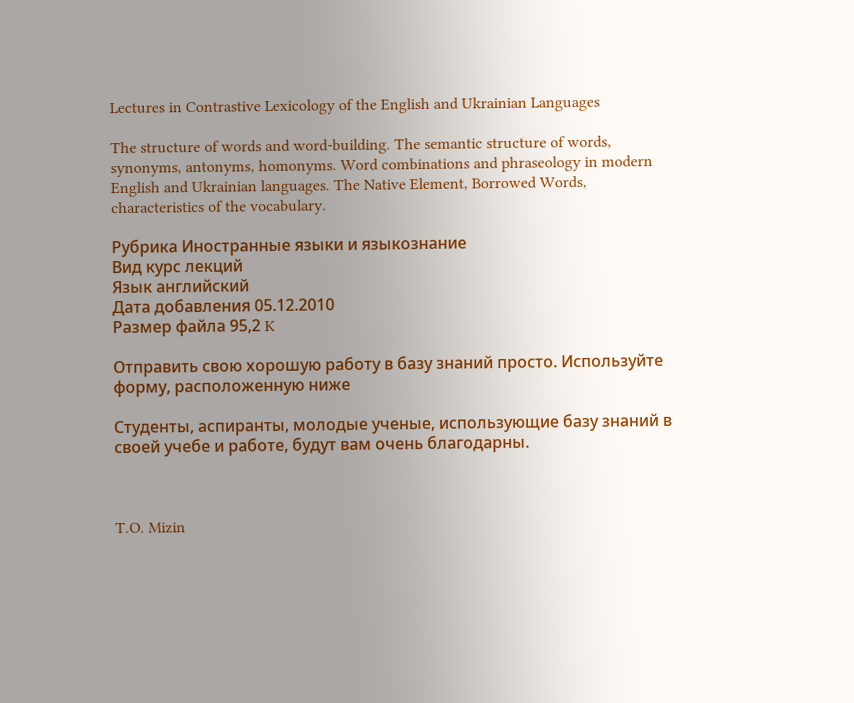Lectures in Contrastive Lexicology of the English and Ukrainian Languages

The structure of words and word-building. The semantic structure of words, synonyms, antonyms, homonyms. Word combinations and phraseology in modern English and Ukrainian languages. The Native Element, Borrowed Words, characteristics of the vocabulary.

Рубрика Иностранные языки и языкознание
Вид курс лекций
Язык английский
Дата добавления 05.12.2010
Размер файла 95,2 K

Отправить свою хорошую работу в базу знаний просто. Используйте форму, расположенную ниже

Студенты, аспиранты, молодые ученые, использующие базу знаний в своей учебе и работе, будут вам очень благодарны.



T.O. Mizin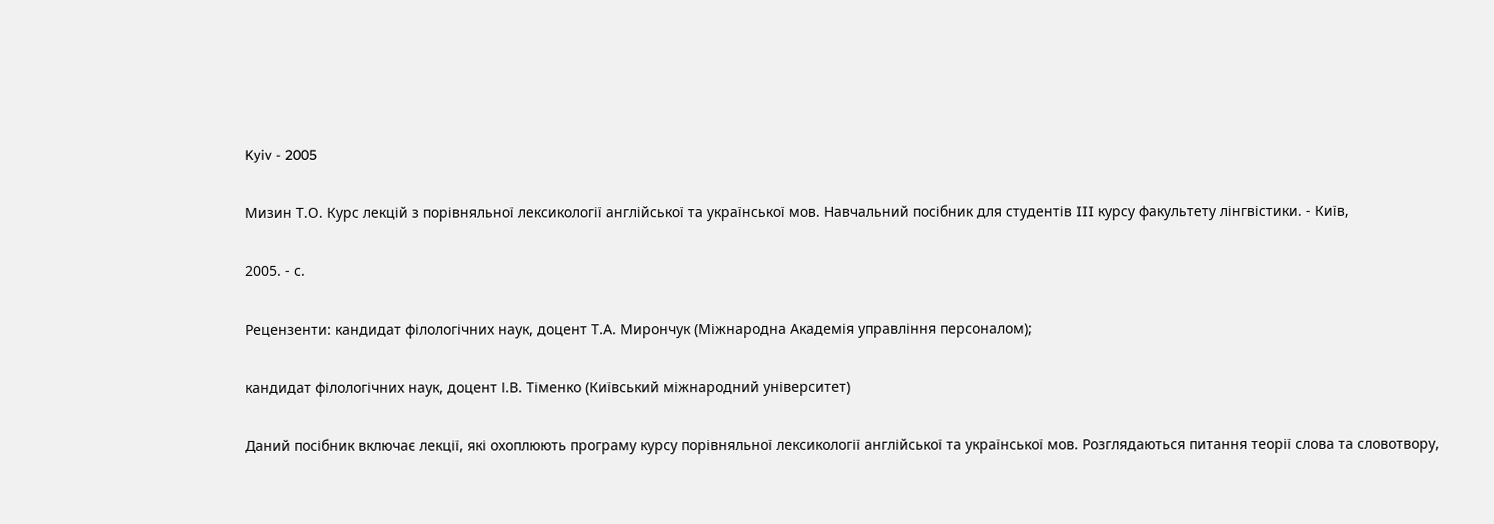Kyiv - 2005

Мизин Т.О. Курс лекцій з порівняльної лексикології англійської та української мов. Навчальний посібник для студентів III курсу факультету лінгвістики. - Київ,

2005. - с.

Рецензенти: кандидат філологічних наук, доцент Т.А. Мирончук (Міжнародна Академія управління персоналом);

кандидат філологічних наук, доцент І.В. Тіменко (Київський міжнародний університет)

Даний посібник включає лекції, які охоплюють програму курсу порівняльної лексикології англійської та української мов. Розглядаються питання теорії слова та словотвору,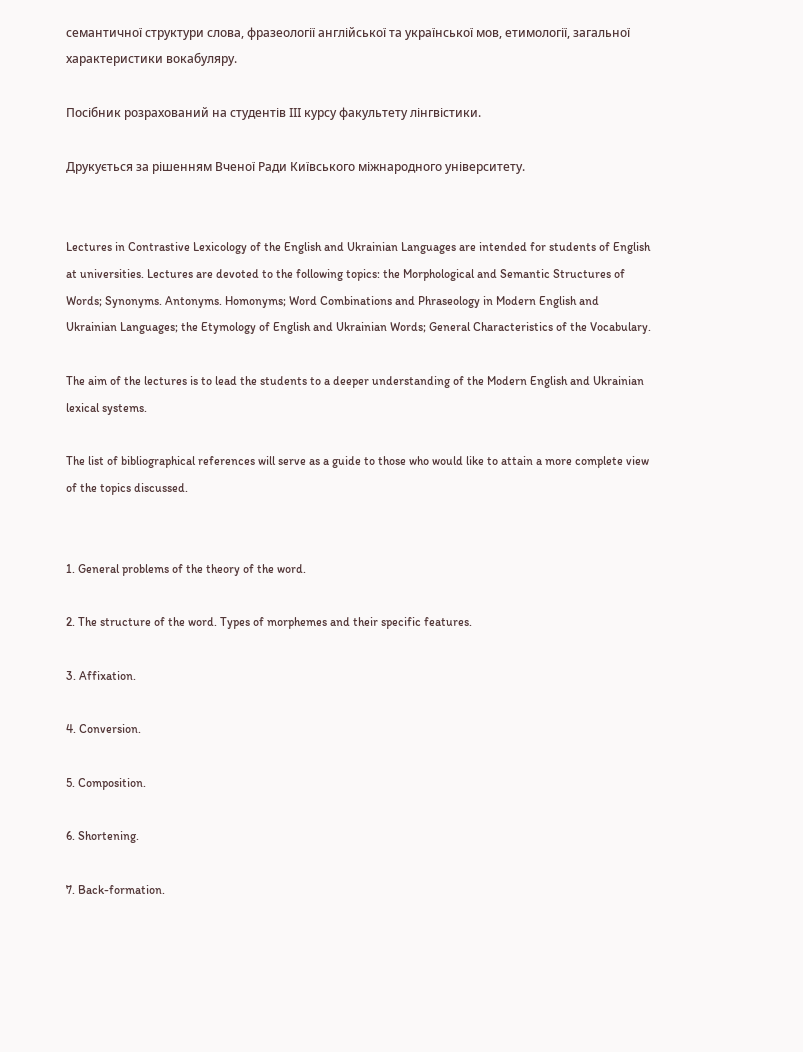семантичної структури слова, фразеології англійської та української мов, етимології, загальної характеристики вокабуляру.

Посібник розрахований на студентів III курсу факультету лінгвістики.

Друкується за рішенням Вченої Ради Київського міжнародного університету.


Lectures in Contrastive Lexicology of the English and Ukrainian Languages are intended for students of English at universities. Lectures are devoted to the following topics: the Morphological and Semantic Structures of Words; Synonyms. Antonyms. Homonyms; Word Combinations and Phraseology in Modern English and Ukrainian Languages; the Etymology of English and Ukrainian Words; General Characteristics of the Vocabulary.

The aim of the lectures is to lead the students to a deeper understanding of the Modern English and Ukrainian lexical systems.

The list of bibliographical references will serve as a guide to those who would like to attain a more complete view of the topics discussed.


1. General problems of the theory of the word.

2. The structure of the word. Types of morphemes and their specific features.

3. Affixation.

4. Conversion.

5. Composition.

6. Shortening.

7. Back-formation.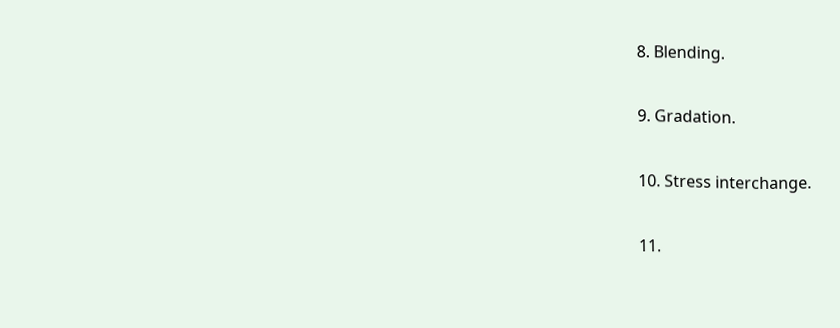8. Blending.

9. Gradation.

10. Stress interchange.

11.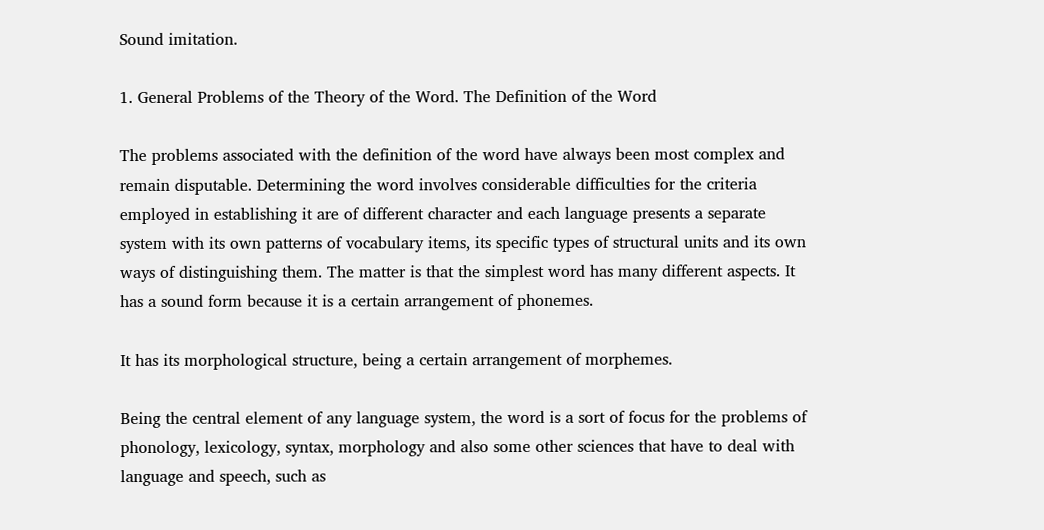Sound imitation.

1. General Problems of the Theory of the Word. The Definition of the Word

The problems associated with the definition of the word have always been most complex and remain disputable. Determining the word involves considerable difficulties for the criteria employed in establishing it are of different character and each language presents a separate system with its own patterns of vocabulary items, its specific types of structural units and its own ways of distinguishing them. The matter is that the simplest word has many different aspects. It has a sound form because it is a certain arrangement of phonemes.

It has its morphological structure, being a certain arrangement of morphemes.

Being the central element of any language system, the word is a sort of focus for the problems of phonology, lexicology, syntax, morphology and also some other sciences that have to deal with language and speech, such as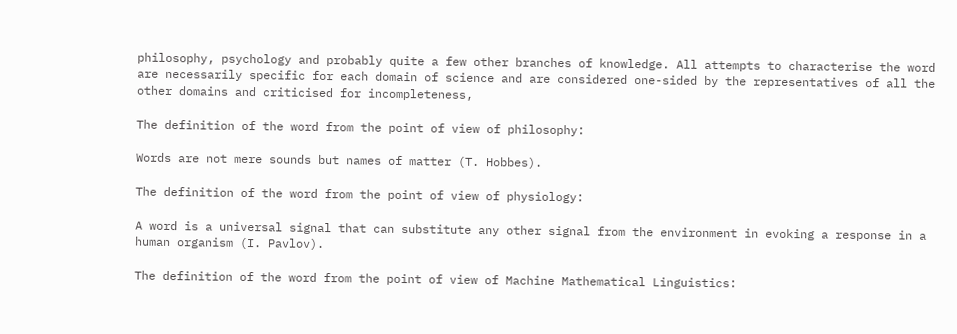philosophy, psychology and probably quite a few other branches of knowledge. All attempts to characterise the word are necessarily specific for each domain of science and are considered one-sided by the representatives of all the other domains and criticised for incompleteness,

The definition of the word from the point of view of philosophy:

Words are not mere sounds but names of matter (T. Hobbes).

The definition of the word from the point of view of physiology:

A word is a universal signal that can substitute any other signal from the environment in evoking a response in a human organism (I. Pavlov).

The definition of the word from the point of view of Machine Mathematical Linguistics: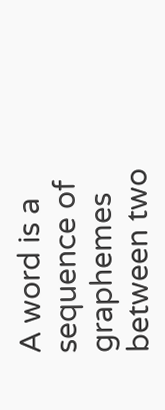A word is a sequence of graphemes between two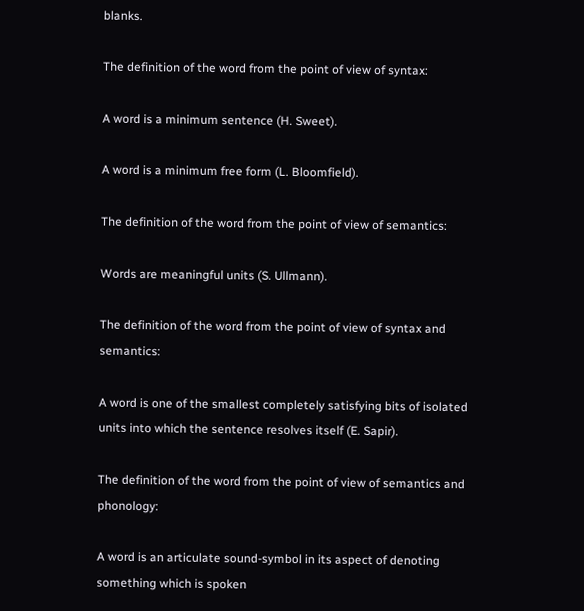blanks.

The definition of the word from the point of view of syntax:

A word is a minimum sentence (H. Sweet).

A word is a minimum free form (L. Bloomfield).

The definition of the word from the point of view of semantics:

Words are meaningful units (S. Ullmann).

The definition of the word from the point of view of syntax and semantics:

A word is one of the smallest completely satisfying bits of isolated units into which the sentence resolves itself (E. Sapir).

The definition of the word from the point of view of semantics and phonology:

A word is an articulate sound-symbol in its aspect of denoting something which is spoken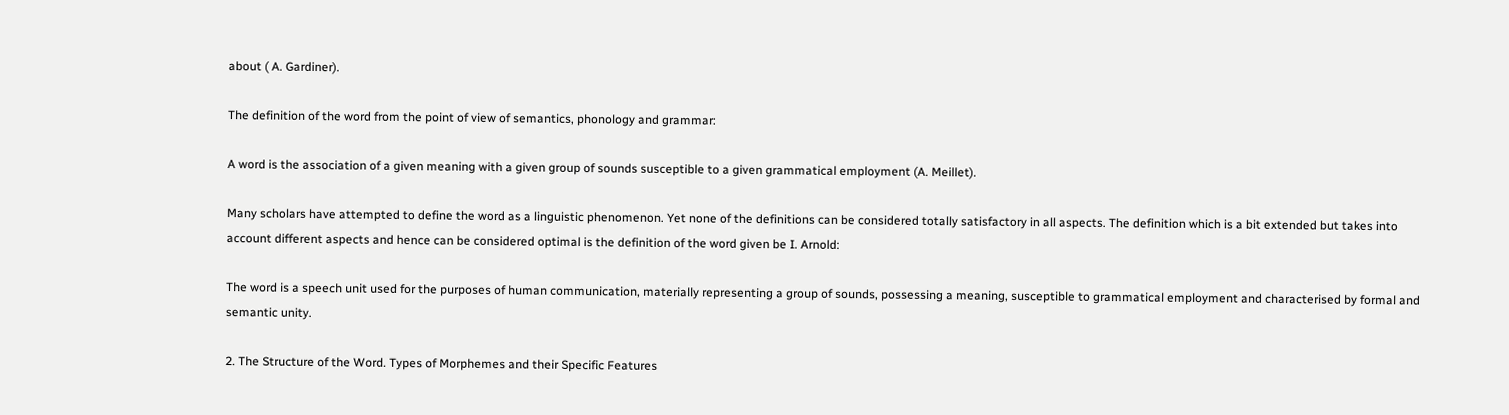about ( A. Gardiner).

The definition of the word from the point of view of semantics, phonology and grammar:

A word is the association of a given meaning with a given group of sounds susceptible to a given grammatical employment (A. Meillet).

Many scholars have attempted to define the word as a linguistic phenomenon. Yet none of the definitions can be considered totally satisfactory in all aspects. The definition which is a bit extended but takes into account different aspects and hence can be considered optimal is the definition of the word given be I. Arnold:

The word is a speech unit used for the purposes of human communication, materially representing a group of sounds, possessing a meaning, susceptible to grammatical employment and characterised by formal and semantic unity.

2. The Structure of the Word. Types of Morphemes and their Specific Features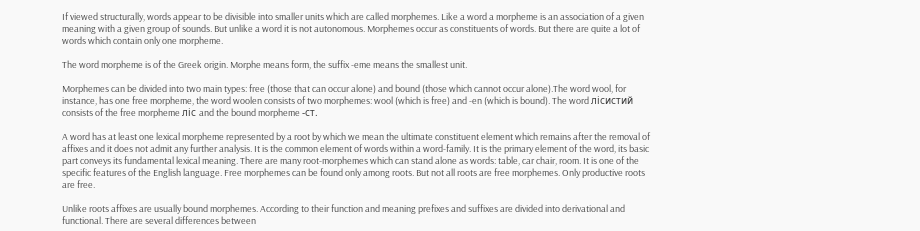If viewed structurally, words appear to be divisible into smaller units which are called morphemes. Like a word a morpheme is an association of a given meaning with a given group of sounds. But unlike a word it is not autonomous. Morphemes occur as constituents of words. But there are quite a lot of words which contain only one morpheme.

The word morpheme is of the Greek origin. Morphe means form, the suffix -eme means the smallest unit.

Morphemes can be divided into two main types: free (those that can occur alone) and bound (those which cannot occur alone).The word wool, for instance, has one free morpheme, the word woolen consists of two morphemes: wool (which is free) and -en (which is bound). The word лісистий consists of the free morpheme ліс and the bound morpheme -ст.

A word has at least one lexical morpheme represented by a root by which we mean the ultimate constituent element which remains after the removal of affixes and it does not admit any further analysis. It is the common element of words within a word-family. It is the primary element of the word, its basic part conveys its fundamental lexical meaning. There are many root-morphemes which can stand alone as words: table, car chair, room. It is one of the specific features of the English language. Free morphemes can be found only among roots. But not all roots are free morphemes. Only productive roots are free.

Unlike roots affixes are usually bound morphemes. According to their function and meaning prefixes and suffixes are divided into derivational and functional. There are several differences between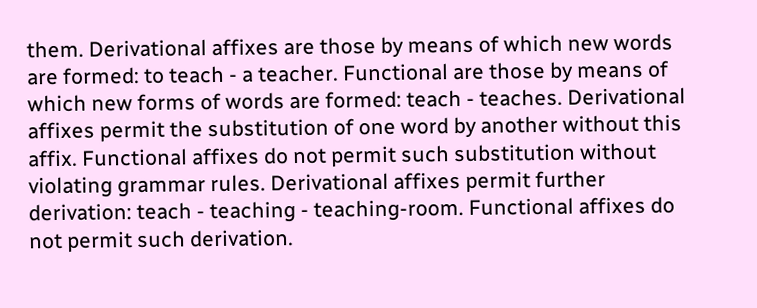them. Derivational affixes are those by means of which new words are formed: to teach - a teacher. Functional are those by means of which new forms of words are formed: teach - teaches. Derivational affixes permit the substitution of one word by another without this affix. Functional affixes do not permit such substitution without violating grammar rules. Derivational affixes permit further derivation: teach - teaching - teaching-room. Functional affixes do not permit such derivation.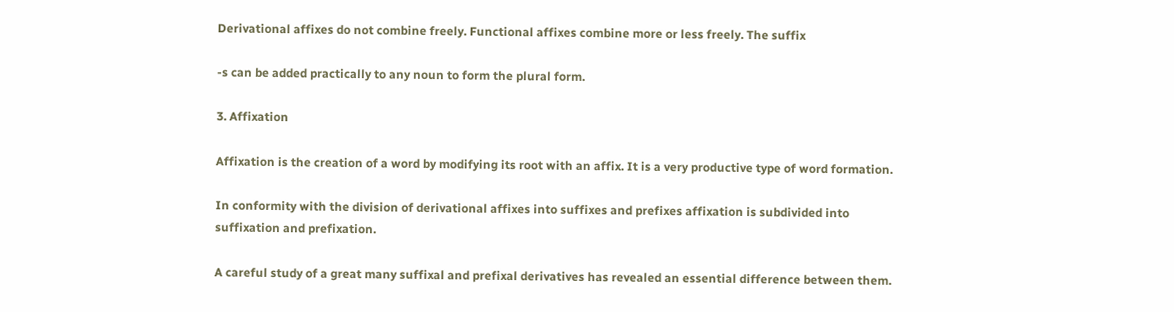Derivational affixes do not combine freely. Functional affixes combine more or less freely. The suffix

-s can be added practically to any noun to form the plural form.

3. Affixation

Affixation is the creation of a word by modifying its root with an affix. It is a very productive type of word formation.

In conformity with the division of derivational affixes into suffixes and prefixes affixation is subdivided into suffixation and prefixation.

A careful study of a great many suffixal and prefixal derivatives has revealed an essential difference between them.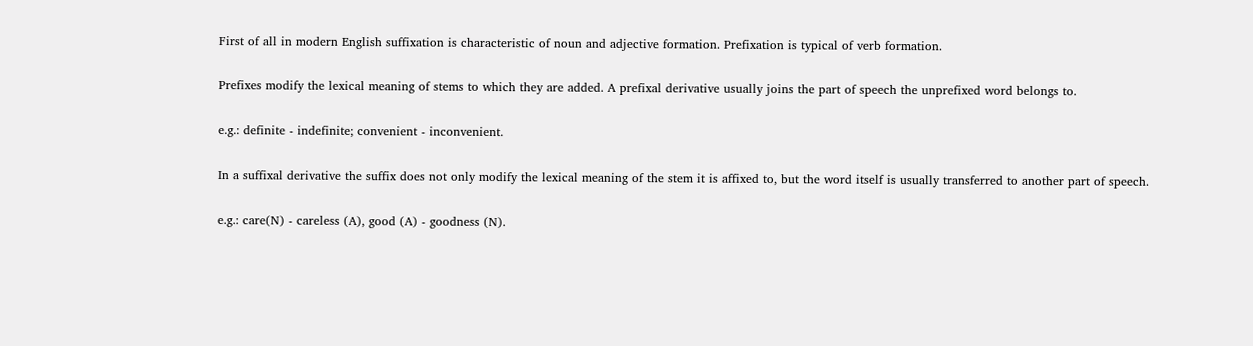First of all in modern English suffixation is characteristic of noun and adjective formation. Prefixation is typical of verb formation.

Prefixes modify the lexical meaning of stems to which they are added. A prefixal derivative usually joins the part of speech the unprefixed word belongs to.

e.g.: definite - indefinite; convenient - inconvenient.

In a suffixal derivative the suffix does not only modify the lexical meaning of the stem it is affixed to, but the word itself is usually transferred to another part of speech.

e.g.: care(N) - careless (A), good (A) - goodness (N).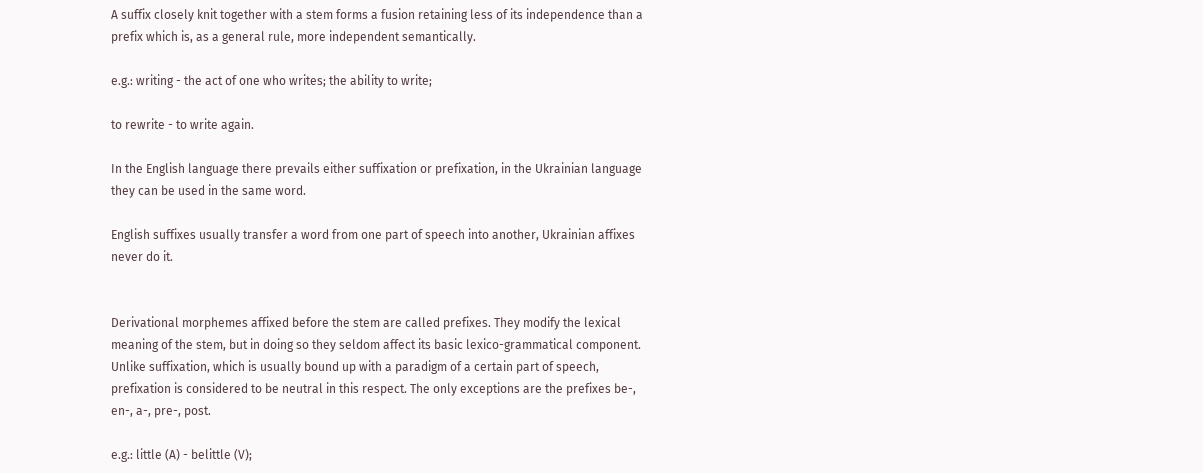A suffix closely knit together with a stem forms a fusion retaining less of its independence than a prefix which is, as a general rule, more independent semantically.

e.g.: writing - the act of one who writes; the ability to write;

to rewrite - to write again.

In the English language there prevails either suffixation or prefixation, in the Ukrainian language they can be used in the same word.

English suffixes usually transfer a word from one part of speech into another, Ukrainian affixes never do it.


Derivational morphemes affixed before the stem are called prefixes. They modify the lexical meaning of the stem, but in doing so they seldom affect its basic lexico-grammatical component. Unlike suffixation, which is usually bound up with a paradigm of a certain part of speech, prefixation is considered to be neutral in this respect. The only exceptions are the prefixes be-, en-, a-, pre-, post.

e.g.: little (A) - belittle (V);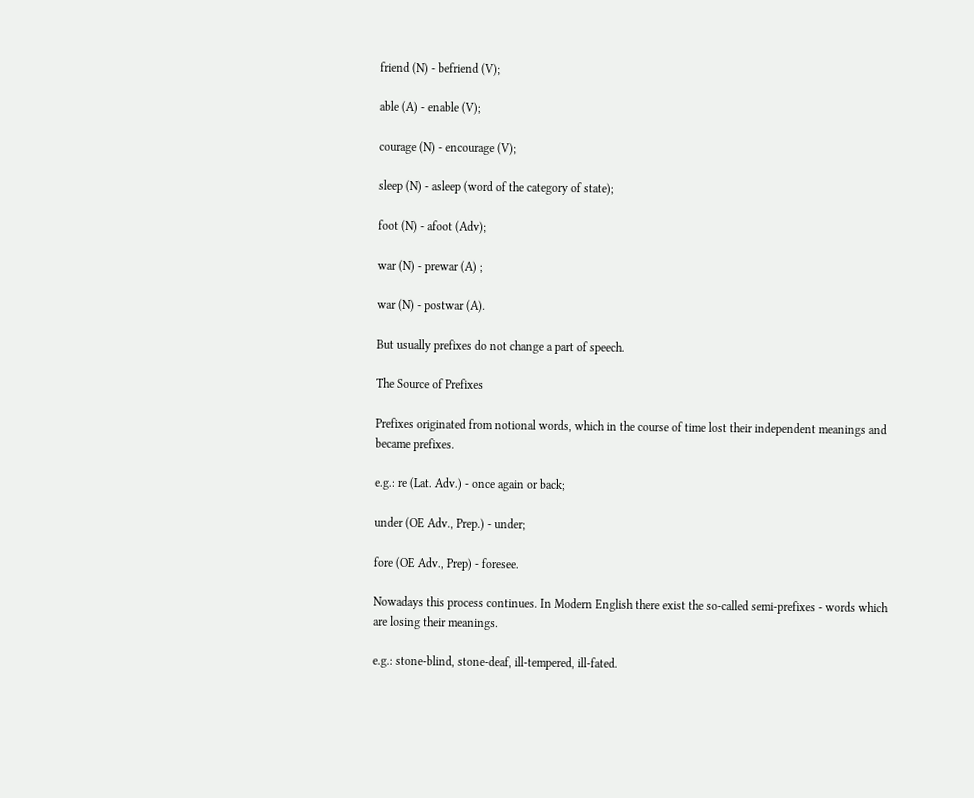friend (N) - befriend (V);

able (A) - enable (V);

courage (N) - encourage (V);

sleep (N) - asleep (word of the category of state);

foot (N) - afoot (Adv);

war (N) - prewar (A) ;

war (N) - postwar (A).

But usually prefixes do not change a part of speech.

The Source of Prefixes

Prefixes originated from notional words, which in the course of time lost their independent meanings and became prefixes.

e.g.: re (Lat. Adv.) - once again or back;

under (OE Adv., Prep.) - under;

fore (OE Adv., Prep) - foresee.

Nowadays this process continues. In Modern English there exist the so-called semi-prefixes - words which are losing their meanings.

e.g.: stone-blind, stone-deaf, ill-tempered, ill-fated.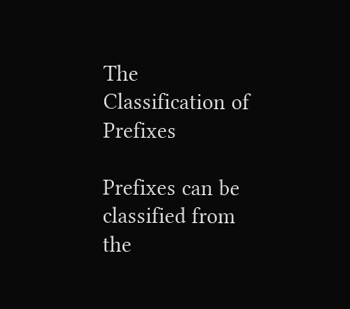The Classification of Prefixes

Prefixes can be classified from the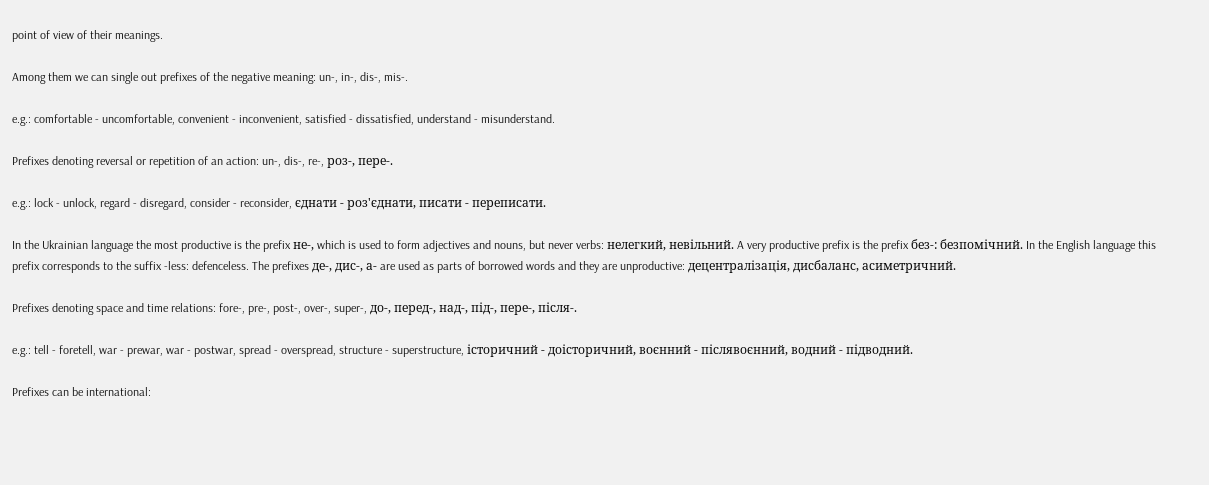point of view of their meanings.

Among them we can single out prefixes of the negative meaning: un-, in-, dis-, mis-.

e.g.: comfortable - uncomfortable, convenient - inconvenient, satisfied - dissatisfied, understand - misunderstand.

Prefixes denoting reversal or repetition of an action: un-, dis-, re-, роз-, пере-.

e.g.: lock - unlock, regard - disregard, consider - reconsider, єднати - роз'єднати, писати - переписати.

In the Ukrainian language the most productive is the prefix не-, which is used to form adjectives and nouns, but never verbs: нелегкий, невільний. A very productive prefix is the prefix без-: безпомічний. In the English language this prefix corresponds to the suffix -less: defenceless. The prefixes де-, дис-, а- are used as parts of borrowed words and they are unproductive: децентралізація, дисбаланс, асиметричний.

Prefixes denoting space and time relations: fore-, pre-, post-, over-, super-, до-, перед-, над-, під-, пере-, після-.

e.g.: tell - foretell, war - prewar, war - postwar, spread - overspread, structure - superstructure, історичний - доісторичний, воєнний - післявоєнний, водний - підводний.

Prefixes can be international: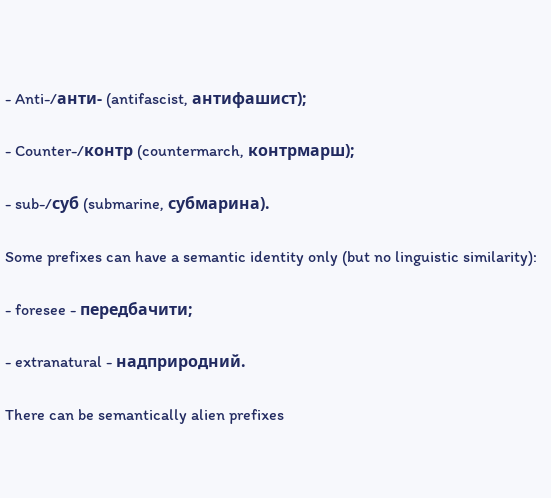- Anti-/анти- (antifascist, антифашист);

- Counter-/контр (countermarch, контрмарш);

- sub-/суб (submarine, субмарина).

Some prefixes can have a semantic identity only (but no linguistic similarity):

- foresee - передбачити;

- extranatural - надприродний.

There can be semantically alien prefixes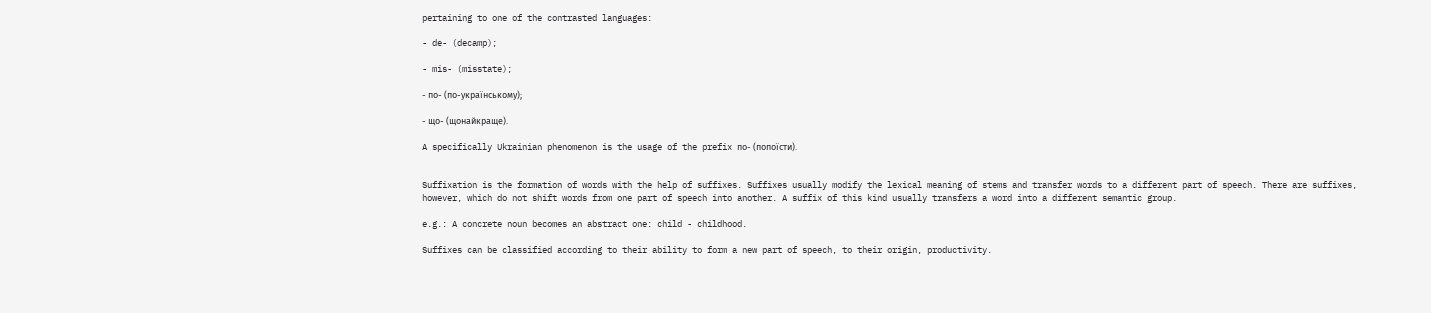pertaining to one of the contrasted languages:

- de- (decamp);

- mis- (misstate);

- по- (по-українському);

- що- (щонайкраще).

A specifically Ukrainian phenomenon is the usage of the prefix по- (попоїсти).


Suffixation is the formation of words with the help of suffixes. Suffixes usually modify the lexical meaning of stems and transfer words to a different part of speech. There are suffixes, however, which do not shift words from one part of speech into another. A suffix of this kind usually transfers a word into a different semantic group.

e.g.: A concrete noun becomes an abstract one: child - childhood.

Suffixes can be classified according to their ability to form a new part of speech, to their origin, productivity.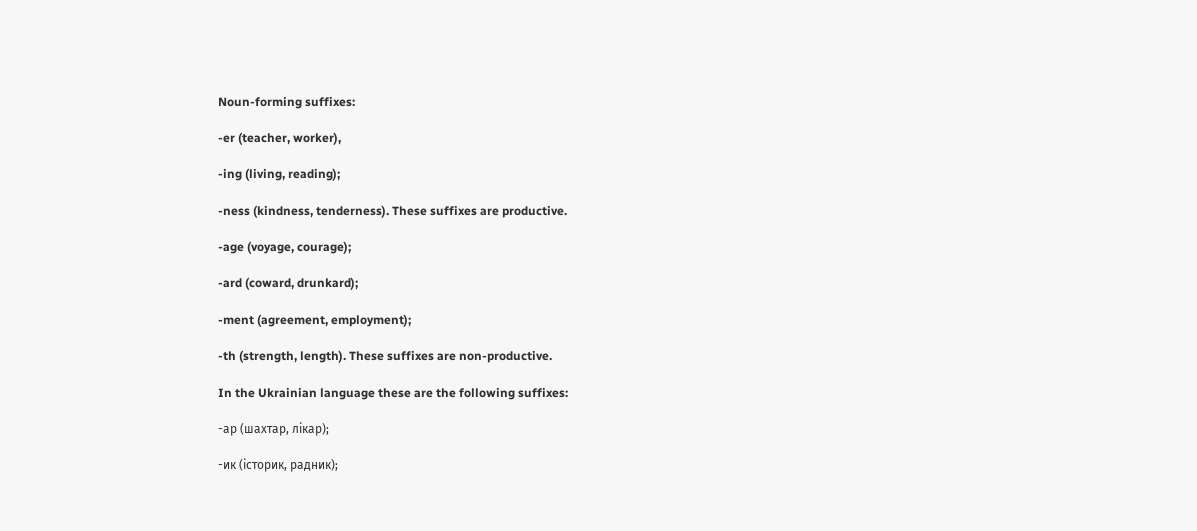Noun-forming suffixes:

-er (teacher, worker),

-ing (living, reading);

-ness (kindness, tenderness). These suffixes are productive.

-age (voyage, courage);

-ard (coward, drunkard);

-ment (agreement, employment);

-th (strength, length). These suffixes are non-productive.

In the Ukrainian language these are the following suffixes:

-ар (шахтар, лікар);

-ик (історик, радник);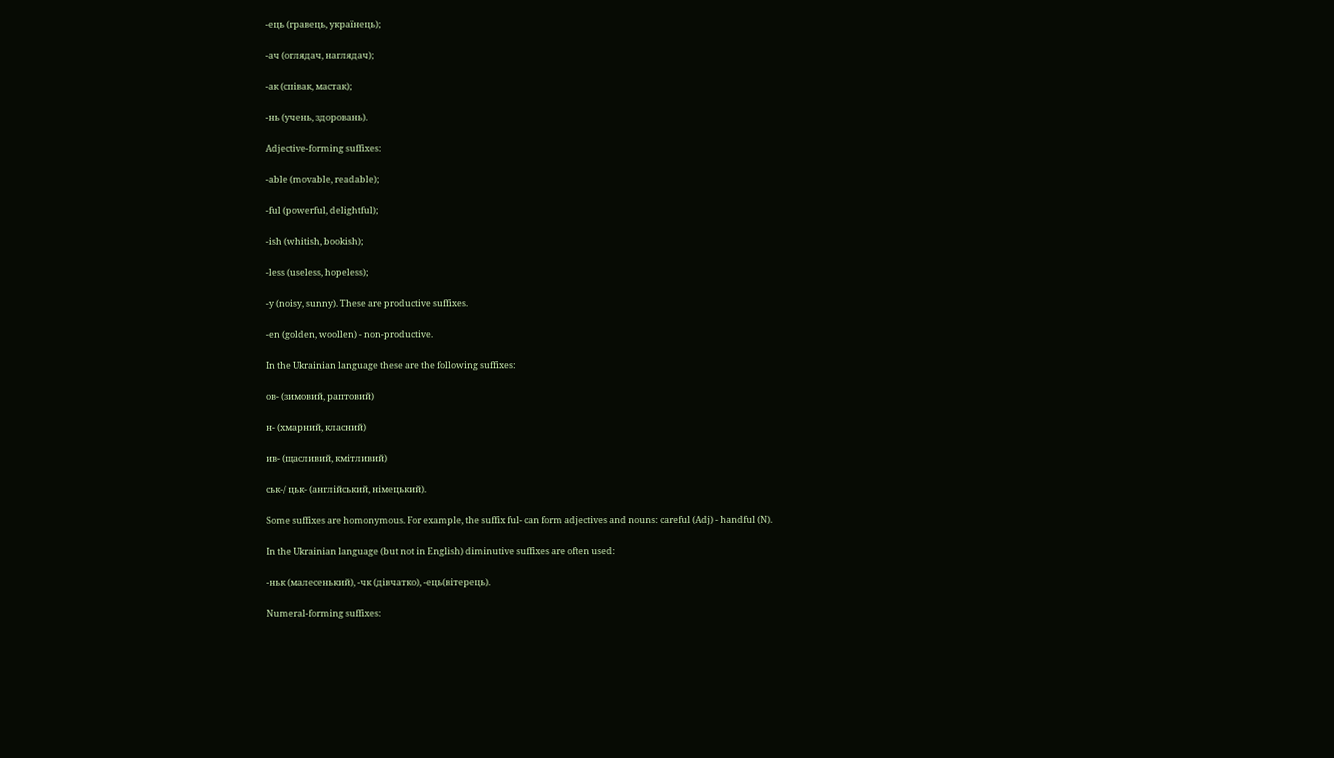-ець (гравець, українець);

-ач (оглядач, наглядач);

-ак (співак, мастак);

-нь (учень, здоровань).

Adjective-forming suffixes:

-able (movable, readable);

-ful (powerful, delightful);

-ish (whitish, bookish);

-less (useless, hopeless);

-y (noisy, sunny). These are productive suffixes.

-en (golden, woollen) - non-productive.

In the Ukrainian language these are the following suffixes:

ов- (зимовий, раптовий)

н- (хмарний, класний)

ив- (щасливий, кмітливий)

ськ-/ цьк- (англійський, німецький).

Some suffixes are homonymous. For example, the suffix ful- can form adjectives and nouns: careful (Adj) - handful (N).

In the Ukrainian language (but not in English) diminutive suffixes are often used:

-ньк (малесенький), -чк (дівчатко), -ець(вітерець).

Numeral-forming suffixes: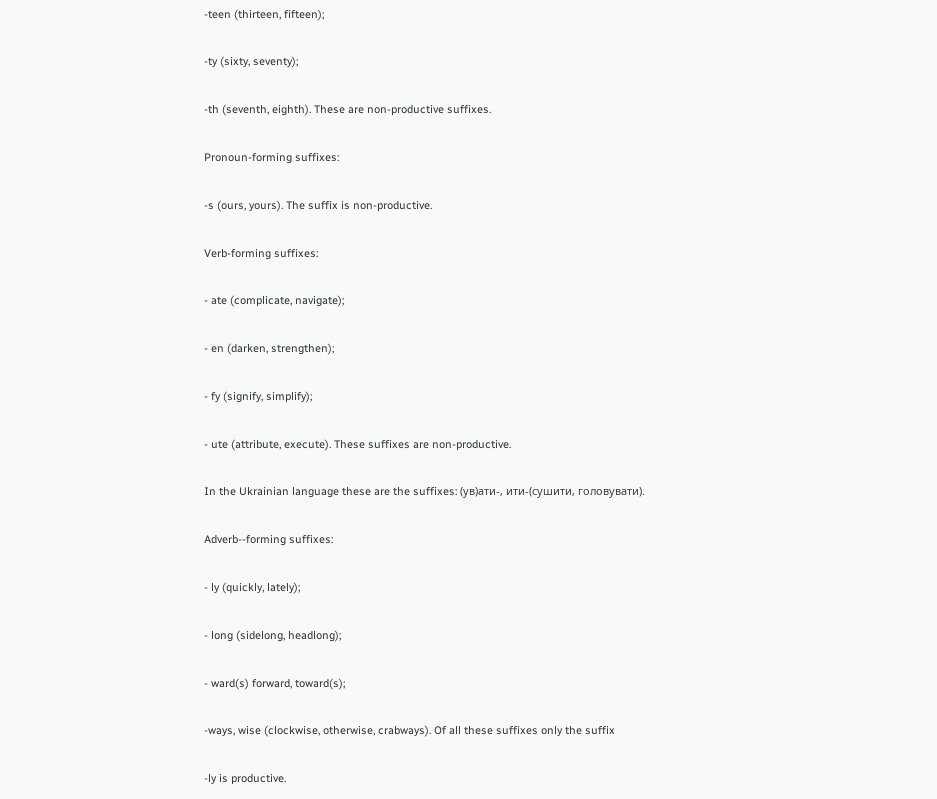-teen (thirteen, fifteen);

-ty (sixty, seventy);

-th (seventh, eighth). These are non-productive suffixes.

Pronoun-forming suffixes:

-s (ours, yours). The suffix is non-productive.

Verb-forming suffixes:

- ate (complicate, navigate);

- en (darken, strengthen);

- fy (signify, simplify);

- ute (attribute, execute). These suffixes are non-productive.

In the Ukrainian language these are the suffixes: (ув)ати-, ити-(сушити, головувати).

Adverb--forming suffixes:

- ly (quickly, lately);

- long (sidelong, headlong);

- ward(s) forward, toward(s);

-ways, wise (clockwise, otherwise, crabways). Of all these suffixes only the suffix

-ly is productive.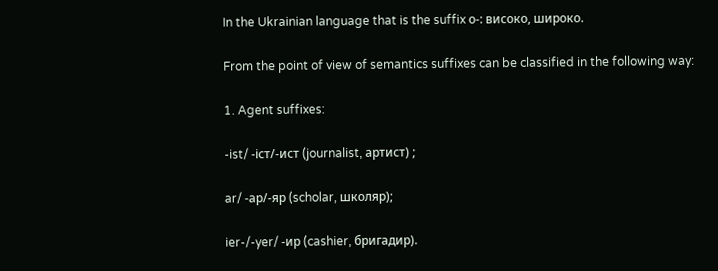In the Ukrainian language that is the suffix о-: високо, широко.

From the point of view of semantics suffixes can be classified in the following way:

1. Agent suffixes:

-ist/ -іст/-ист (journalist, артист) ;

ar/ -ар/-яр (scholar, школяр);

ier-/-yer/ -ир (cashier, бригадир).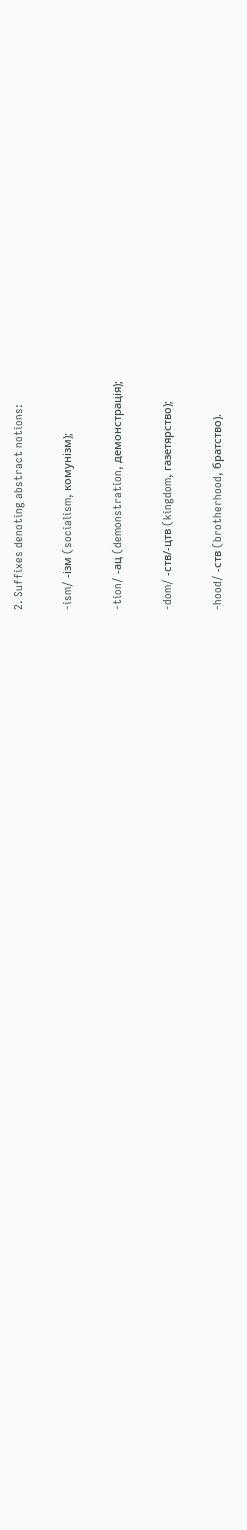2. Suffixes denoting abstract notions:

-ism/ -ізм (socialism, комунізм);

-tion/ -ац (demonstration, демонстрація);

-dom/ -ств/-цтв (kingdom, газетярство);

-hood/ -ств (brotherhood, братство).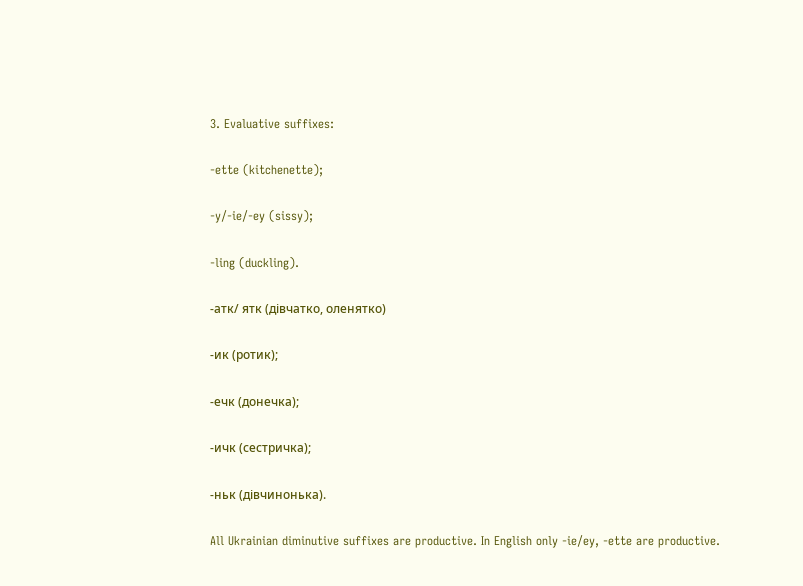3. Evaluative suffixes:

-ette (kitchenette);

-y/-ie/-ey (sissy);

-ling (duckling).

-атк/ ятк (дівчатко, оленятко)

-ик (ротик);

-ечк (донечка);

-ичк (сестричка);

-ньк (дівчинонька).

All Ukrainian diminutive suffixes are productive. In English only -ie/ey, -ette are productive.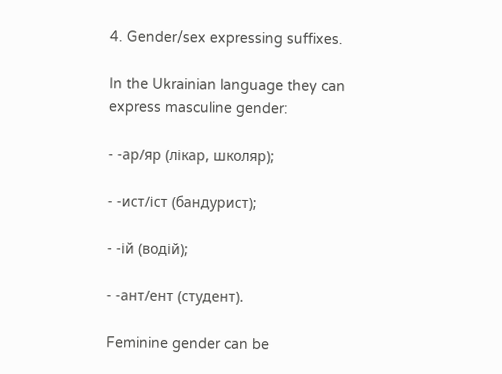4. Gender/sex expressing suffixes.

In the Ukrainian language they can express masculine gender:

- -ар/яр (лікар, школяр);

- -ист/іст (бандурист);

- -ій (водій);

- -ант/ент (студент).

Feminine gender can be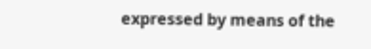expressed by means of the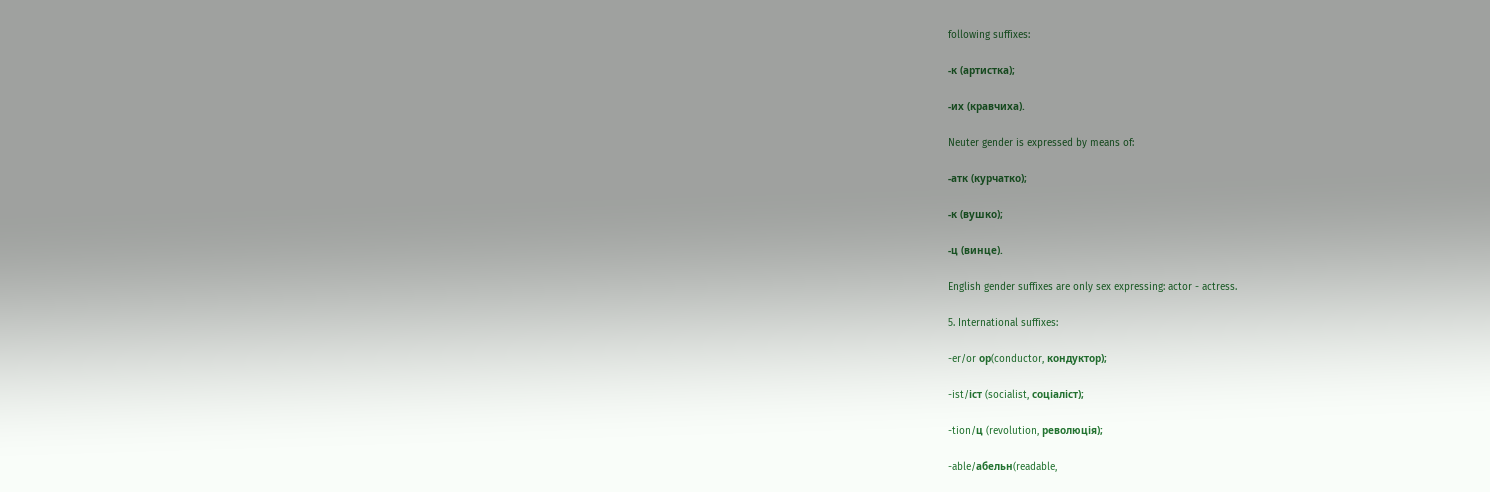following suffixes:

-к (артистка);

-их (кравчиха).

Neuter gender is expressed by means of:

-атк (курчатко);

-к (вушко);

-ц (винце).

English gender suffixes are only sex expressing: actor - actress.

5. International suffixes:

-er/or ор(conductor, кондуктор);

-ist/іст (socialist, соціаліст);

-tion/ц (revolution, революція);

-able/абельн(readable,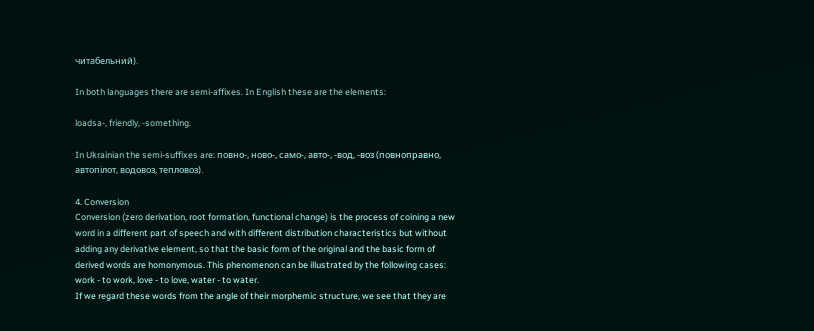читабельний).

In both languages there are semi-affixes. In English these are the elements:

loadsa-, friendly, -something.

In Ukrainian the semi-suffixes are: повно-, ново-, само-, авто-, -вод, -воз (повноправно, автопілот, водовоз, тепловоз).

4. Conversion
Conversion (zero derivation, root formation, functional change) is the process of coining a new word in a different part of speech and with different distribution characteristics but without adding any derivative element, so that the basic form of the original and the basic form of derived words are homonymous. This phenomenon can be illustrated by the following cases: work - to work, love - to love, water - to water.
If we regard these words from the angle of their morphemic structure, we see that they are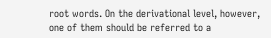root words. On the derivational level, however, one of them should be referred to a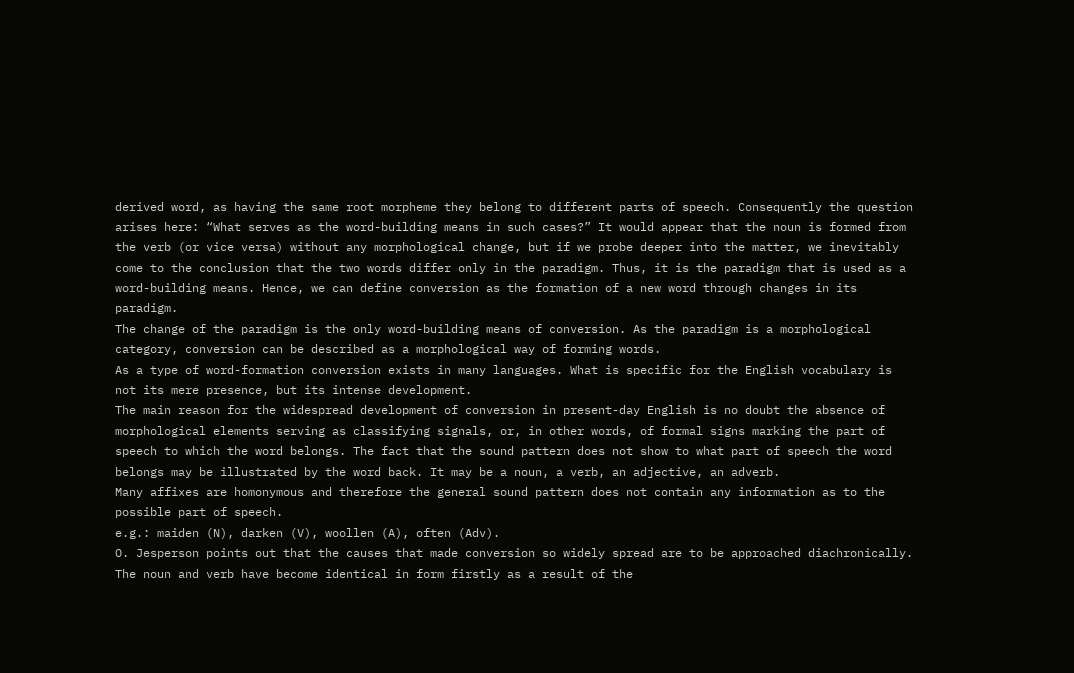derived word, as having the same root morpheme they belong to different parts of speech. Consequently the question arises here: “What serves as the word-building means in such cases?” It would appear that the noun is formed from the verb (or vice versa) without any morphological change, but if we probe deeper into the matter, we inevitably come to the conclusion that the two words differ only in the paradigm. Thus, it is the paradigm that is used as a word-building means. Hence, we can define conversion as the formation of a new word through changes in its paradigm.
The change of the paradigm is the only word-building means of conversion. As the paradigm is a morphological category, conversion can be described as a morphological way of forming words.
As a type of word-formation conversion exists in many languages. What is specific for the English vocabulary is not its mere presence, but its intense development.
The main reason for the widespread development of conversion in present-day English is no doubt the absence of morphological elements serving as classifying signals, or, in other words, of formal signs marking the part of speech to which the word belongs. The fact that the sound pattern does not show to what part of speech the word belongs may be illustrated by the word back. It may be a noun, a verb, an adjective, an adverb.
Many affixes are homonymous and therefore the general sound pattern does not contain any information as to the possible part of speech.
e.g.: maiden (N), darken (V), woollen (A), often (Adv).
O. Jesperson points out that the causes that made conversion so widely spread are to be approached diachronically. The noun and verb have become identical in form firstly as a result of the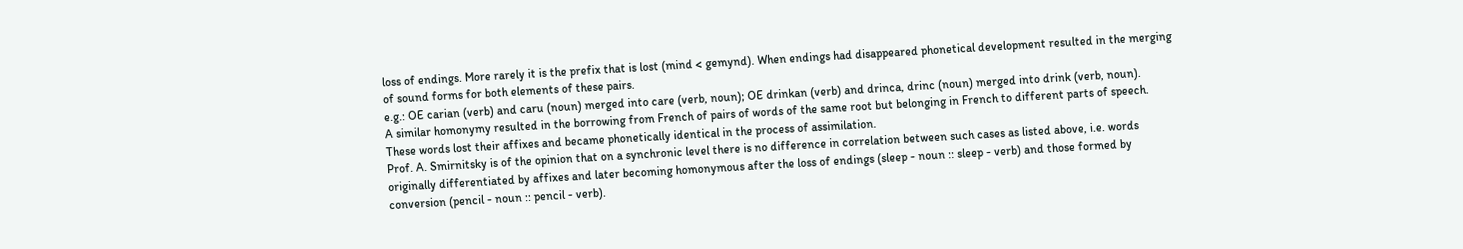loss of endings. More rarely it is the prefix that is lost (mind < gemynd). When endings had disappeared phonetical development resulted in the merging of sound forms for both elements of these pairs.
e.g.: OE carian (verb) and caru (noun) merged into care (verb, noun); OE drinkan (verb) and drinca, drinc (noun) merged into drink (verb, noun).
A similar homonymy resulted in the borrowing from French of pairs of words of the same root but belonging in French to different parts of speech. These words lost their affixes and became phonetically identical in the process of assimilation.
Prof. A. Smirnitsky is of the opinion that on a synchronic level there is no difference in correlation between such cases as listed above, i.e. words originally differentiated by affixes and later becoming homonymous after the loss of endings (sleep - noun :: sleep - verb) and those formed by conversion (pencil - noun :: pencil - verb).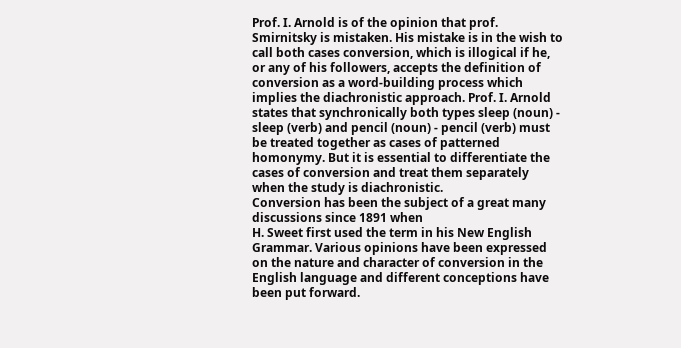Prof. I. Arnold is of the opinion that prof. Smirnitsky is mistaken. His mistake is in the wish to call both cases conversion, which is illogical if he, or any of his followers, accepts the definition of conversion as a word-building process which implies the diachronistic approach. Prof. I. Arnold states that synchronically both types sleep (noun) - sleep (verb) and pencil (noun) - pencil (verb) must be treated together as cases of patterned homonymy. But it is essential to differentiate the cases of conversion and treat them separately when the study is diachronistic.
Conversion has been the subject of a great many discussions since 1891 when
H. Sweet first used the term in his New English Grammar. Various opinions have been expressed on the nature and character of conversion in the English language and different conceptions have been put forward.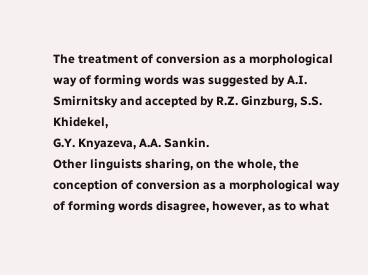The treatment of conversion as a morphological way of forming words was suggested by A.I. Smirnitsky and accepted by R.Z. Ginzburg, S.S. Khidekel,
G.Y. Knyazeva, A.A. Sankin.
Other linguists sharing, on the whole, the conception of conversion as a morphological way of forming words disagree, however, as to what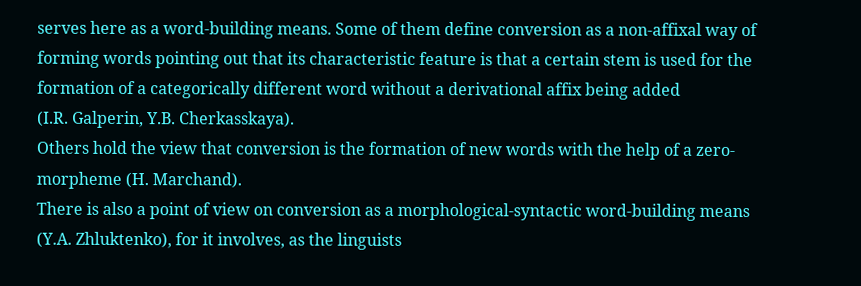serves here as a word-building means. Some of them define conversion as a non-affixal way of forming words pointing out that its characteristic feature is that a certain stem is used for the formation of a categorically different word without a derivational affix being added
(I.R. Galperin, Y.B. Cherkasskaya).
Others hold the view that conversion is the formation of new words with the help of a zero-morpheme (H. Marchand).
There is also a point of view on conversion as a morphological-syntactic word-building means (Y.A. Zhluktenko), for it involves, as the linguists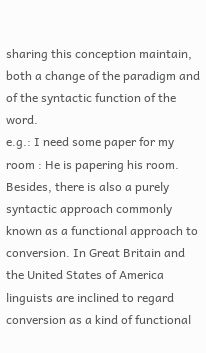sharing this conception maintain, both a change of the paradigm and of the syntactic function of the word.
e.g.: I need some paper for my room : He is papering his room.
Besides, there is also a purely syntactic approach commonly known as a functional approach to conversion. In Great Britain and the United States of America linguists are inclined to regard conversion as a kind of functional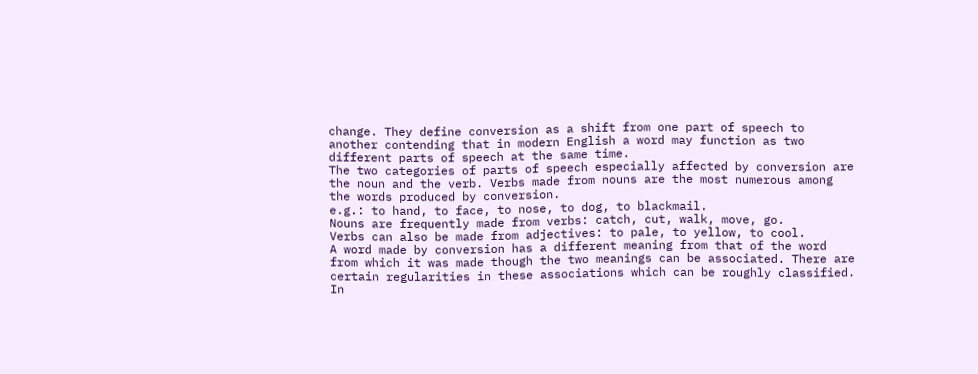change. They define conversion as a shift from one part of speech to another contending that in modern English a word may function as two different parts of speech at the same time.
The two categories of parts of speech especially affected by conversion are the noun and the verb. Verbs made from nouns are the most numerous among the words produced by conversion.
e.g.: to hand, to face, to nose, to dog, to blackmail.
Nouns are frequently made from verbs: catch, cut, walk, move, go.
Verbs can also be made from adjectives: to pale, to yellow, to cool.
A word made by conversion has a different meaning from that of the word from which it was made though the two meanings can be associated. There are certain regularities in these associations which can be roughly classified. In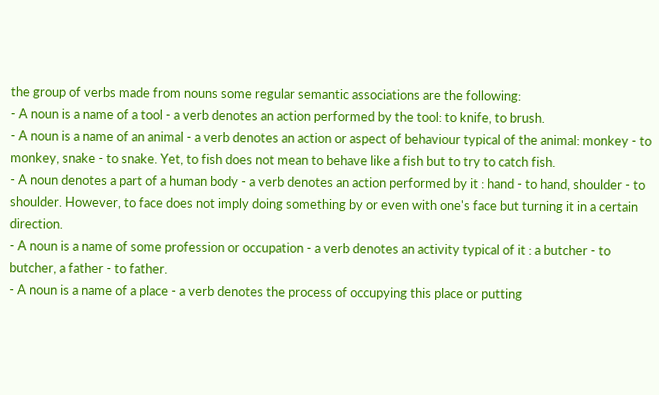the group of verbs made from nouns some regular semantic associations are the following:
- A noun is a name of a tool - a verb denotes an action performed by the tool: to knife, to brush.
- A noun is a name of an animal - a verb denotes an action or aspect of behaviour typical of the animal: monkey - to monkey, snake - to snake. Yet, to fish does not mean to behave like a fish but to try to catch fish.
- A noun denotes a part of a human body - a verb denotes an action performed by it : hand - to hand, shoulder - to shoulder. However, to face does not imply doing something by or even with one's face but turning it in a certain direction.
- A noun is a name of some profession or occupation - a verb denotes an activity typical of it : a butcher - to butcher, a father - to father.
- A noun is a name of a place - a verb denotes the process of occupying this place or putting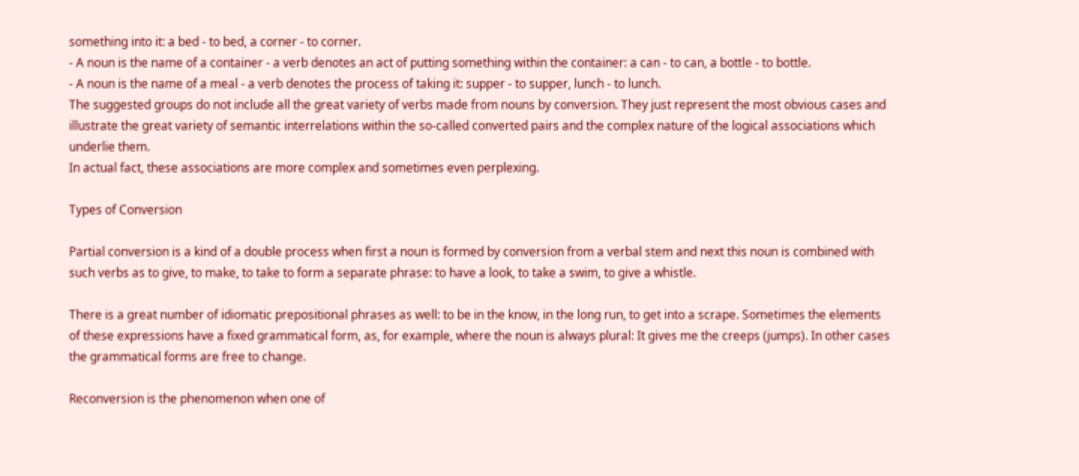something into it: a bed - to bed, a corner - to corner.
- A noun is the name of a container - a verb denotes an act of putting something within the container: a can - to can, a bottle - to bottle.
- A noun is the name of a meal - a verb denotes the process of taking it: supper - to supper, lunch - to lunch.
The suggested groups do not include all the great variety of verbs made from nouns by conversion. They just represent the most obvious cases and illustrate the great variety of semantic interrelations within the so-called converted pairs and the complex nature of the logical associations which underlie them.
In actual fact, these associations are more complex and sometimes even perplexing.

Types of Conversion

Partial conversion is a kind of a double process when first a noun is formed by conversion from a verbal stem and next this noun is combined with such verbs as to give, to make, to take to form a separate phrase: to have a look, to take a swim, to give a whistle.

There is a great number of idiomatic prepositional phrases as well: to be in the know, in the long run, to get into a scrape. Sometimes the elements of these expressions have a fixed grammatical form, as, for example, where the noun is always plural: It gives me the creeps (jumps). In other cases the grammatical forms are free to change.

Reconversion is the phenomenon when one of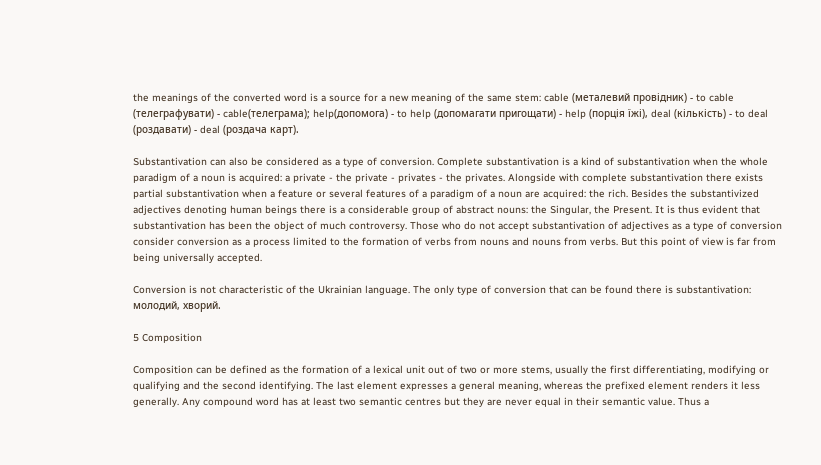the meanings of the converted word is a source for a new meaning of the same stem: cable (металевий провідник) - to cable (телеграфувати) - cable(телеграма); help(допомога) - to help (допомагати пригощати) - help (порція їжі), deal (кількість) - to deal (роздавати) - deal (роздача карт).

Substantivation can also be considered as a type of conversion. Complete substantivation is a kind of substantivation when the whole paradigm of a noun is acquired: a private - the private - privates - the privates. Alongside with complete substantivation there exists partial substantivation when a feature or several features of a paradigm of a noun are acquired: the rich. Besides the substantivized adjectives denoting human beings there is a considerable group of abstract nouns: the Singular, the Present. It is thus evident that substantivation has been the object of much controversy. Those who do not accept substantivation of adjectives as a type of conversion consider conversion as a process limited to the formation of verbs from nouns and nouns from verbs. But this point of view is far from being universally accepted.

Conversion is not characteristic of the Ukrainian language. The only type of conversion that can be found there is substantivation: молодий, хворий.

5 Composition

Composition can be defined as the formation of a lexical unit out of two or more stems, usually the first differentiating, modifying or qualifying and the second identifying. The last element expresses a general meaning, whereas the prefixed element renders it less generally. Any compound word has at least two semantic centres but they are never equal in their semantic value. Thus a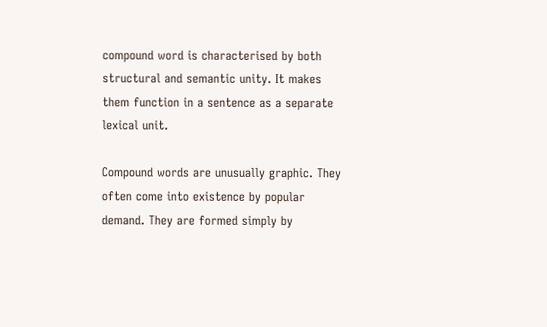compound word is characterised by both structural and semantic unity. It makes them function in a sentence as a separate lexical unit.

Compound words are unusually graphic. They often come into existence by popular demand. They are formed simply by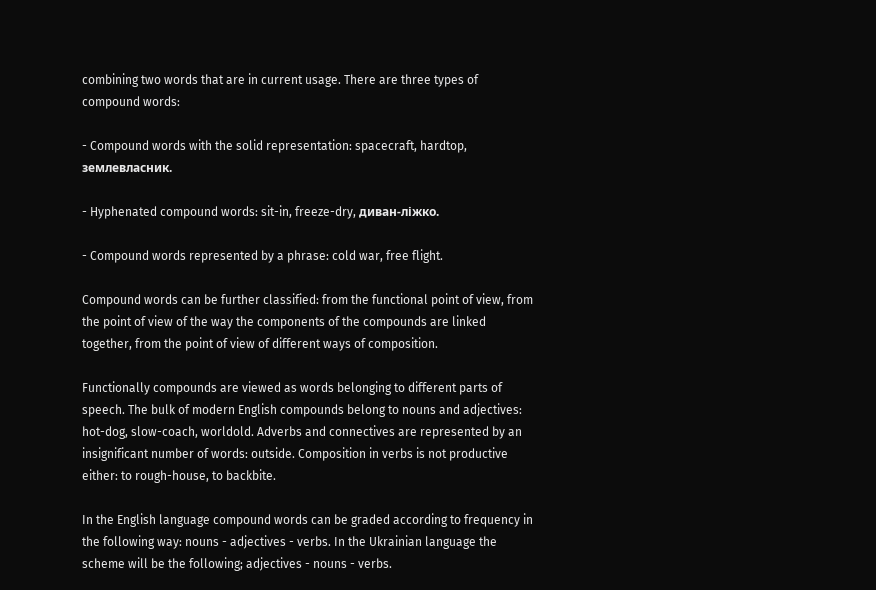combining two words that are in current usage. There are three types of compound words:

- Compound words with the solid representation: spacecraft, hardtop, землевласник.

- Hyphenated compound words: sit-in, freeze-dry, диван-ліжко.

- Compound words represented by a phrase: cold war, free flight.

Compound words can be further classified: from the functional point of view, from the point of view of the way the components of the compounds are linked together, from the point of view of different ways of composition.

Functionally compounds are viewed as words belonging to different parts of speech. The bulk of modern English compounds belong to nouns and adjectives: hot-dog, slow-coach, worldold. Adverbs and connectives are represented by an insignificant number of words: outside. Composition in verbs is not productive either: to rough-house, to backbite.

In the English language compound words can be graded according to frequency in the following way: nouns - adjectives - verbs. In the Ukrainian language the scheme will be the following; adjectives - nouns - verbs.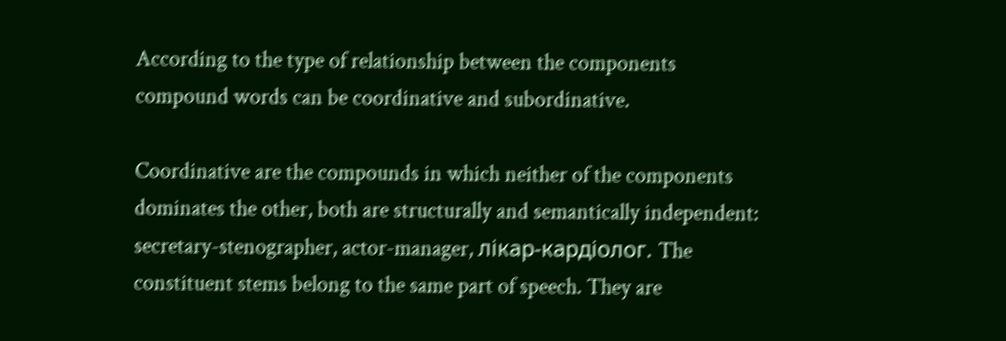According to the type of relationship between the components compound words can be coordinative and subordinative.

Coordinative are the compounds in which neither of the components dominates the other, both are structurally and semantically independent: secretary-stenographer, actor-manager, лікар-кардіолог. The constituent stems belong to the same part of speech. They are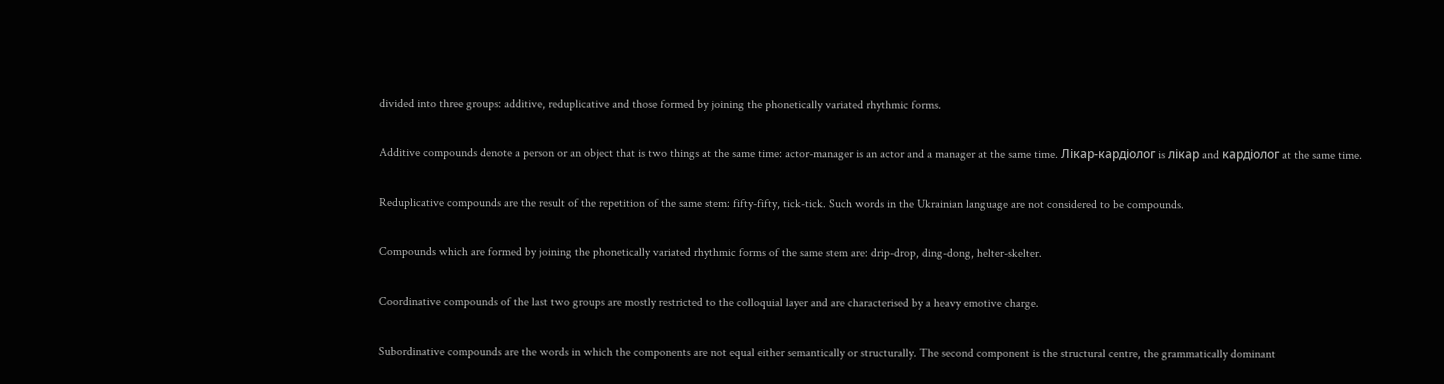divided into three groups: additive, reduplicative and those formed by joining the phonetically variated rhythmic forms.

Additive compounds denote a person or an object that is two things at the same time: actor-manager is an actor and a manager at the same time. Лікар-кардіолог is лікар and кардіолог at the same time.

Reduplicative compounds are the result of the repetition of the same stem: fifty-fifty, tick-tick. Such words in the Ukrainian language are not considered to be compounds.

Compounds which are formed by joining the phonetically variated rhythmic forms of the same stem are: drip-drop, ding-dong, helter-skelter.

Coordinative compounds of the last two groups are mostly restricted to the colloquial layer and are characterised by a heavy emotive charge.

Subordinative compounds are the words in which the components are not equal either semantically or structurally. The second component is the structural centre, the grammatically dominant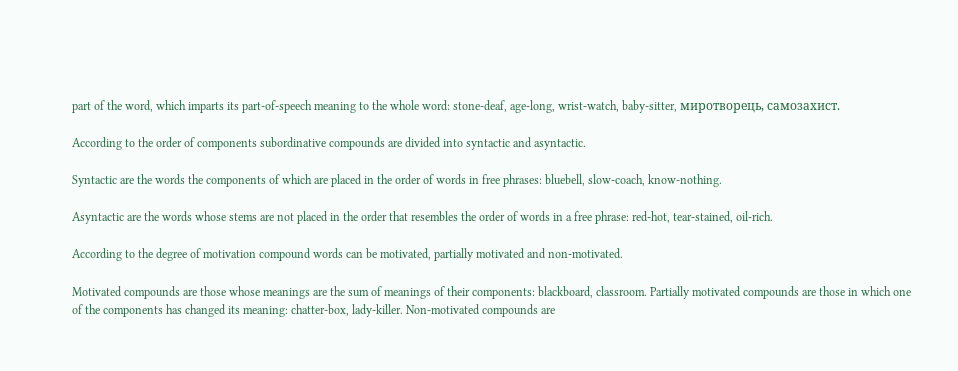part of the word, which imparts its part-of-speech meaning to the whole word: stone-deaf, age-long, wrist-watch, baby-sitter, миротворець, самозахист.

According to the order of components subordinative compounds are divided into syntactic and asyntactic.

Syntactic are the words the components of which are placed in the order of words in free phrases: bluebell, slow-coach, know-nothing.

Asyntactic are the words whose stems are not placed in the order that resembles the order of words in a free phrase: red-hot, tear-stained, oil-rich.

According to the degree of motivation compound words can be motivated, partially motivated and non-motivated.

Motivated compounds are those whose meanings are the sum of meanings of their components: blackboard, classroom. Partially motivated compounds are those in which one of the components has changed its meaning: chatter-box, lady-killer. Non-motivated compounds are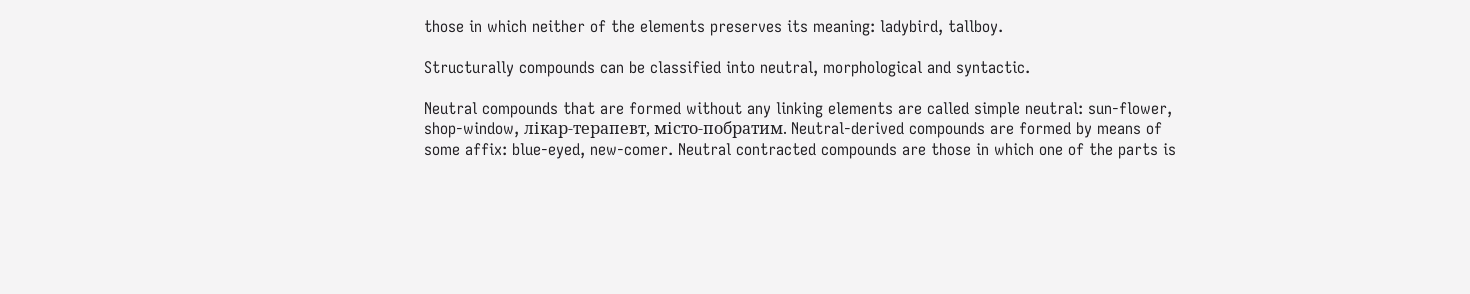those in which neither of the elements preserves its meaning: ladybird, tallboy.

Structurally compounds can be classified into neutral, morphological and syntactic.

Neutral compounds that are formed without any linking elements are called simple neutral: sun-flower, shop-window, лікар-терапевт, місто-побратим. Neutral-derived compounds are formed by means of some affix: blue-eyed, new-comer. Neutral contracted compounds are those in which one of the parts is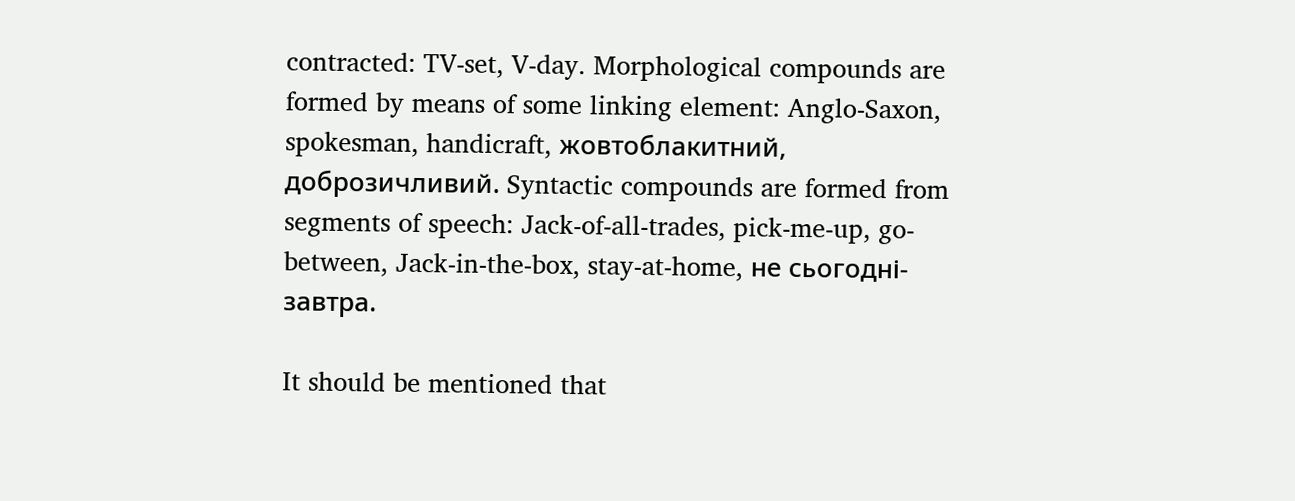contracted: TV-set, V-day. Morphological compounds are formed by means of some linking element: Anglo-Saxon, spokesman, handicraft, жовтоблакитний, доброзичливий. Syntactic compounds are formed from segments of speech: Jack-of-all-trades, pick-me-up, go-between, Jack-in-the-box, stay-at-home, не сьогодні-завтра.

It should be mentioned that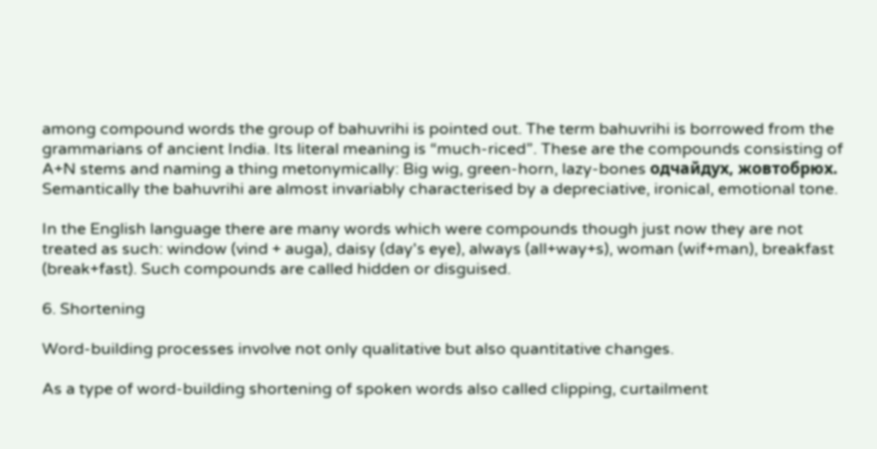among compound words the group of bahuvrihi is pointed out. The term bahuvrihi is borrowed from the grammarians of ancient India. Its literal meaning is “much-riced”. These are the compounds consisting of A+N stems and naming a thing metonymically: Big wig, green-horn, lazy-bones одчайдух, жовтобрюх. Semantically the bahuvrihi are almost invariably characterised by a depreciative, ironical, emotional tone.

In the English language there are many words which were compounds though just now they are not treated as such: window (vind + auga), daisy (day's eye), always (all+way+s), woman (wif+man), breakfast (break+fast). Such compounds are called hidden or disguised.

6. Shortening

Word-building processes involve not only qualitative but also quantitative changes.

As a type of word-building shortening of spoken words also called clipping, curtailment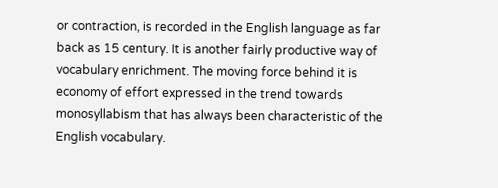or contraction, is recorded in the English language as far back as 15 century. It is another fairly productive way of vocabulary enrichment. The moving force behind it is economy of effort expressed in the trend towards monosyllabism that has always been characteristic of the English vocabulary.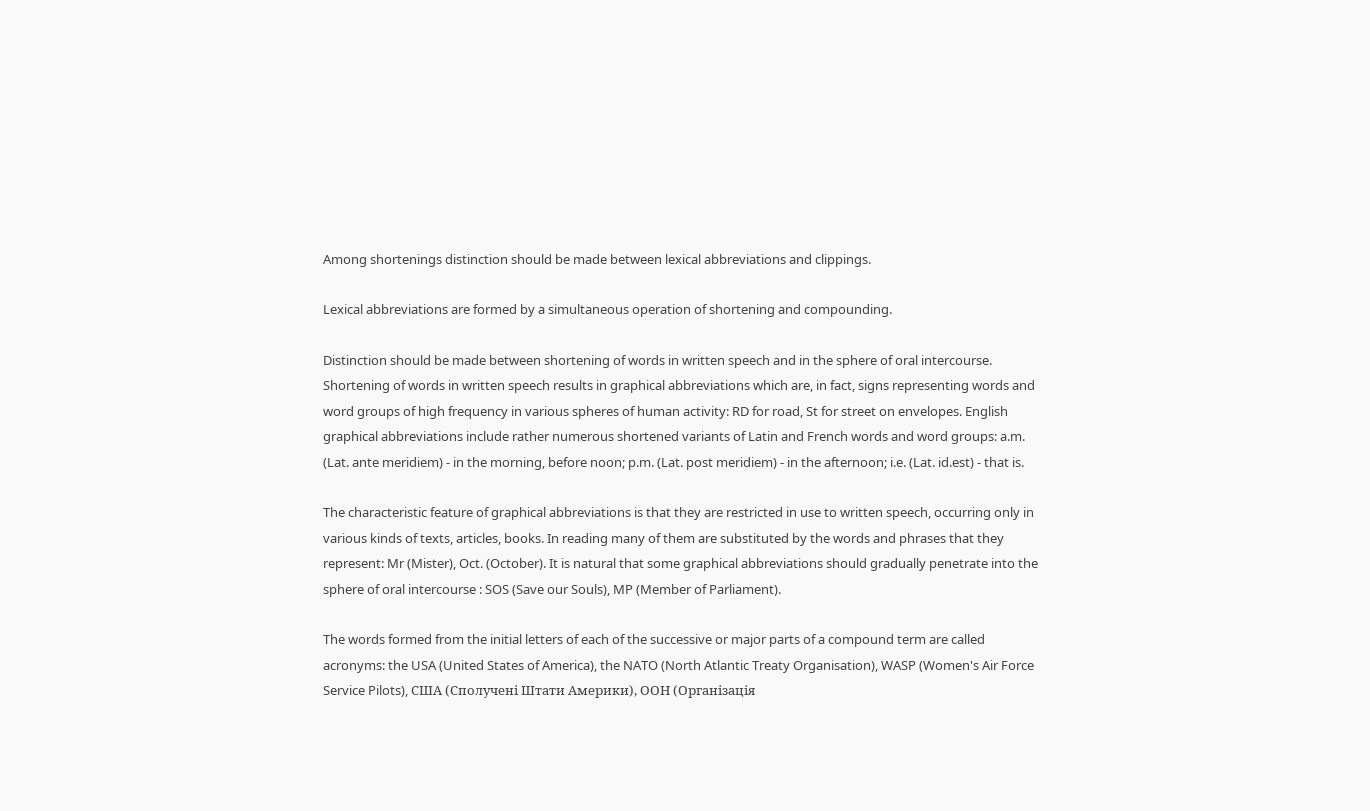Among shortenings distinction should be made between lexical abbreviations and clippings.

Lexical abbreviations are formed by a simultaneous operation of shortening and compounding.

Distinction should be made between shortening of words in written speech and in the sphere of oral intercourse. Shortening of words in written speech results in graphical abbreviations which are, in fact, signs representing words and word groups of high frequency in various spheres of human activity: RD for road, St for street on envelopes. English graphical abbreviations include rather numerous shortened variants of Latin and French words and word groups: a.m. (Lat. ante meridiem) - in the morning, before noon; p.m. (Lat. post meridiem) - in the afternoon; i.e. (Lat. id.est) - that is.

The characteristic feature of graphical abbreviations is that they are restricted in use to written speech, occurring only in various kinds of texts, articles, books. In reading many of them are substituted by the words and phrases that they represent: Mr (Mister), Oct. (October). It is natural that some graphical abbreviations should gradually penetrate into the sphere of oral intercourse : SOS (Save our Souls), MP (Member of Parliament).

The words formed from the initial letters of each of the successive or major parts of a compound term are called acronyms: the USA (United States of America), the NATO (North Atlantic Treaty Organisation), WASP (Women's Air Force Service Pilots), США (Сполучені Штати Америки), ООН (Організація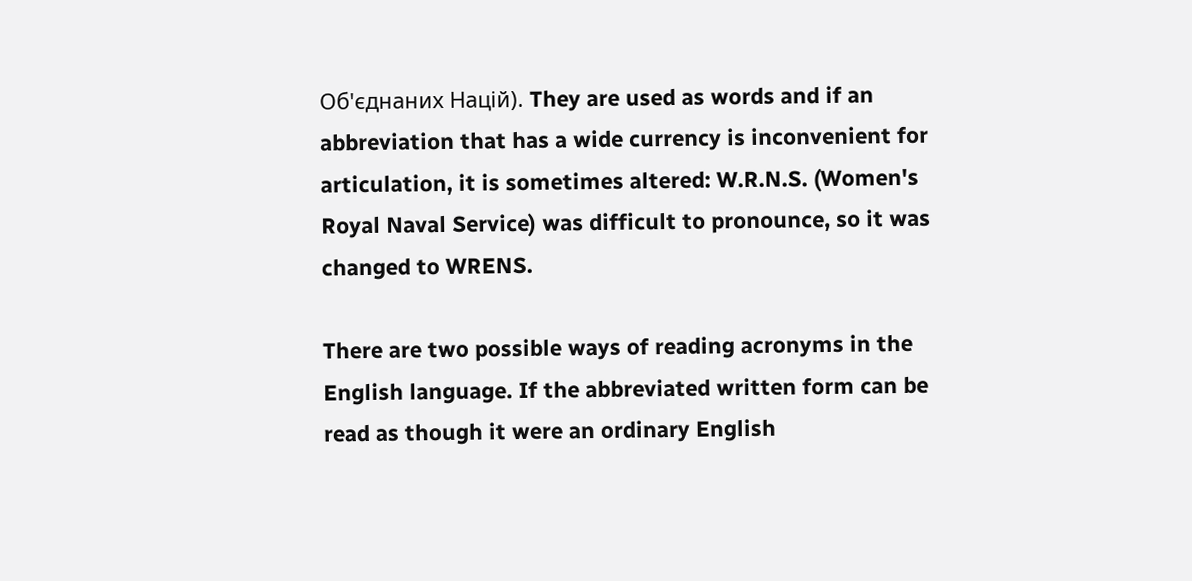Об'єднаних Націй). They are used as words and if an abbreviation that has a wide currency is inconvenient for articulation, it is sometimes altered: W.R.N.S. (Women's Royal Naval Service) was difficult to pronounce, so it was changed to WRENS.

There are two possible ways of reading acronyms in the English language. If the abbreviated written form can be read as though it were an ordinary English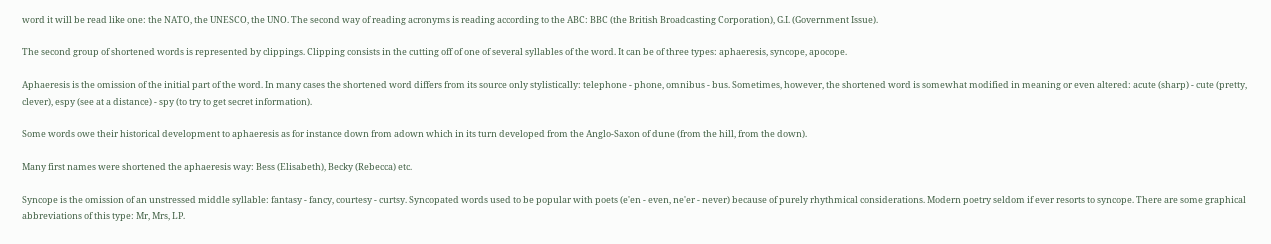word it will be read like one: the NATO, the UNESCO, the UNO. The second way of reading acronyms is reading according to the ABC: BBC (the British Broadcasting Corporation), G.I. (Government Issue).

The second group of shortened words is represented by clippings. Clipping consists in the cutting off of one of several syllables of the word. It can be of three types: aphaeresis, syncope, apocope.

Aphaeresis is the omission of the initial part of the word. In many cases the shortened word differs from its source only stylistically: telephone - phone, omnibus - bus. Sometimes, however, the shortened word is somewhat modified in meaning or even altered: acute (sharp) - cute (pretty, clever), espy (see at a distance) - spy (to try to get secret information).

Some words owe their historical development to aphaeresis as for instance down from adown which in its turn developed from the Anglo-Saxon of dune (from the hill, from the down).

Many first names were shortened the aphaeresis way: Bess (Elisabeth), Becky (Rebecca) etc.

Syncope is the omission of an unstressed middle syllable: fantasy - fancy, courtesy - curtsy. Syncopated words used to be popular with poets (e'en - even, ne'er - never) because of purely rhythmical considerations. Modern poetry seldom if ever resorts to syncope. There are some graphical abbreviations of this type: Mr, Mrs, LP.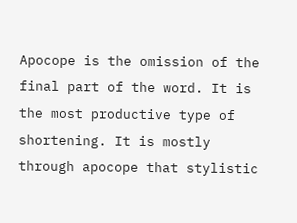Apocope is the omission of the final part of the word. It is the most productive type of shortening. It is mostly through apocope that stylistic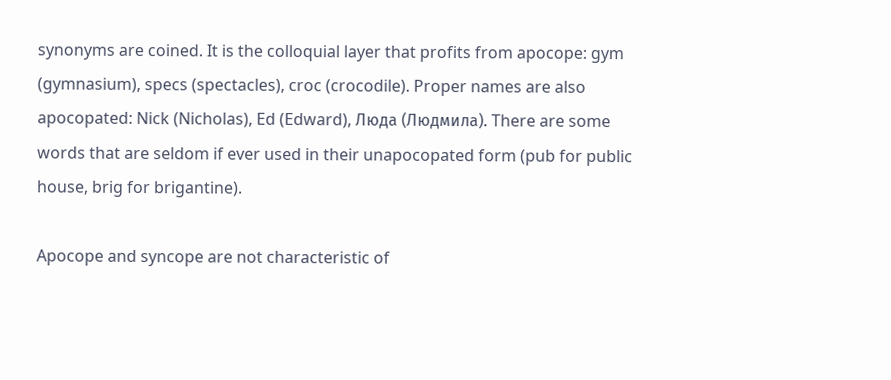synonyms are coined. It is the colloquial layer that profits from apocope: gym (gymnasium), specs (spectacles), croc (crocodile). Proper names are also apocopated: Nick (Nicholas), Ed (Edward), Люда (Людмила). There are some words that are seldom if ever used in their unapocopated form (pub for public house, brig for brigantine).

Apocope and syncope are not characteristic of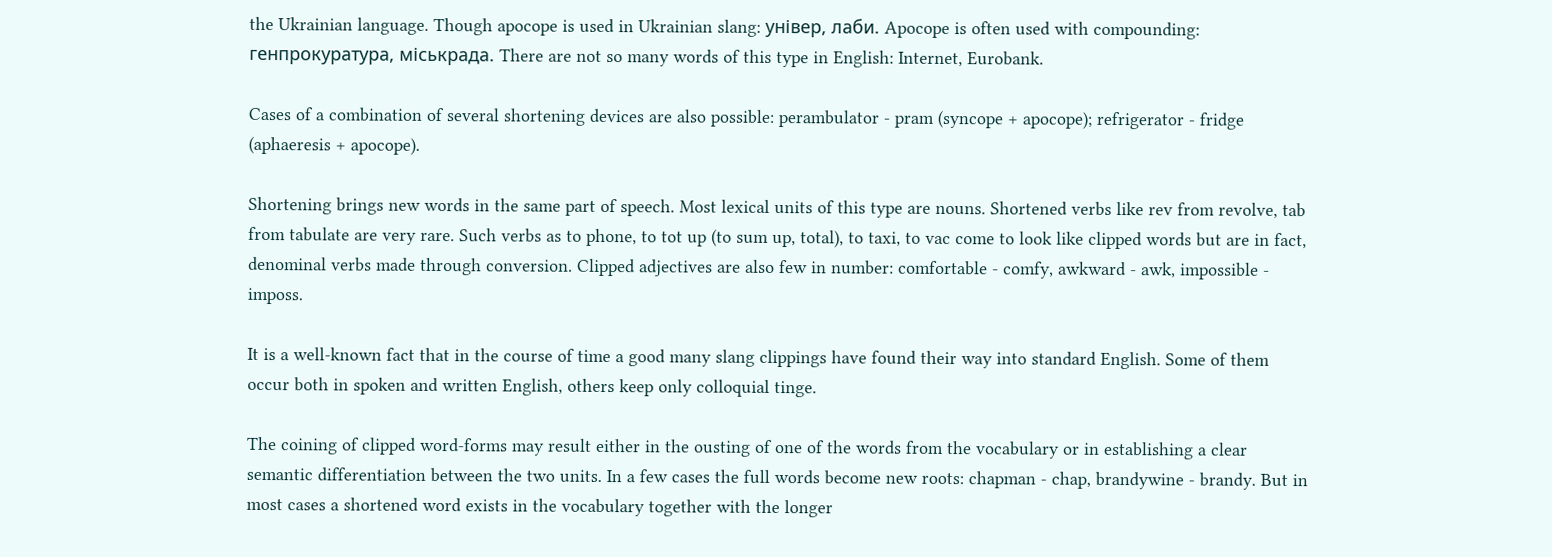the Ukrainian language. Though apocope is used in Ukrainian slang: універ, лаби. Apocope is often used with compounding: генпрокуратура, міськрада. There are not so many words of this type in English: Internet, Eurobank.

Cases of a combination of several shortening devices are also possible: perambulator - pram (syncope + apocope); refrigerator - fridge (aphaeresis + apocope).

Shortening brings new words in the same part of speech. Most lexical units of this type are nouns. Shortened verbs like rev from revolve, tab from tabulate are very rare. Such verbs as to phone, to tot up (to sum up, total), to taxi, to vac come to look like clipped words but are in fact, denominal verbs made through conversion. Clipped adjectives are also few in number: comfortable - comfy, awkward - awk, impossible - imposs.

It is a well-known fact that in the course of time a good many slang clippings have found their way into standard English. Some of them occur both in spoken and written English, others keep only colloquial tinge.

The coining of clipped word-forms may result either in the ousting of one of the words from the vocabulary or in establishing a clear semantic differentiation between the two units. In a few cases the full words become new roots: chapman - chap, brandywine - brandy. But in most cases a shortened word exists in the vocabulary together with the longer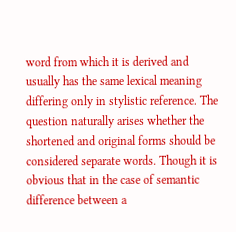word from which it is derived and usually has the same lexical meaning differing only in stylistic reference. The question naturally arises whether the shortened and original forms should be considered separate words. Though it is obvious that in the case of semantic difference between a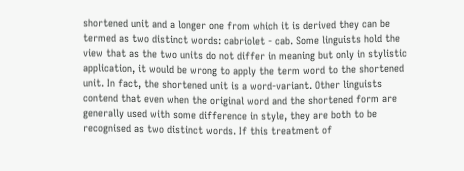shortened unit and a longer one from which it is derived they can be termed as two distinct words: cabriolet - cab. Some linguists hold the view that as the two units do not differ in meaning but only in stylistic application, it would be wrong to apply the term word to the shortened unit. In fact, the shortened unit is a word-variant. Other linguists contend that even when the original word and the shortened form are generally used with some difference in style, they are both to be recognised as two distinct words. If this treatment of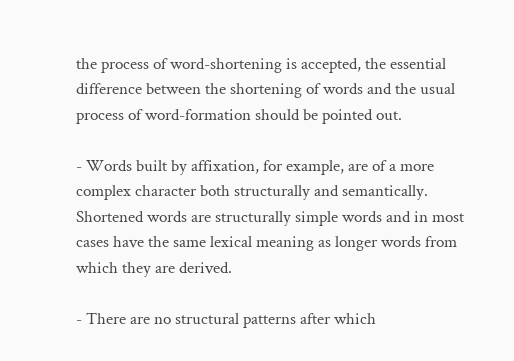the process of word-shortening is accepted, the essential difference between the shortening of words and the usual process of word-formation should be pointed out.

- Words built by affixation, for example, are of a more complex character both structurally and semantically. Shortened words are structurally simple words and in most cases have the same lexical meaning as longer words from which they are derived.

- There are no structural patterns after which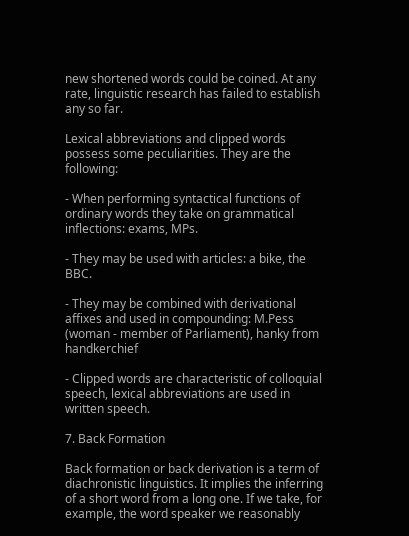new shortened words could be coined. At any rate, linguistic research has failed to establish any so far.

Lexical abbreviations and clipped words possess some peculiarities. They are the following:

- When performing syntactical functions of ordinary words they take on grammatical inflections: exams, MPs.

- They may be used with articles: a bike, the BBC.

- They may be combined with derivational affixes and used in compounding: M.Pess (woman - member of Parliament), hanky from handkerchief

- Clipped words are characteristic of colloquial speech, lexical abbreviations are used in written speech.

7. Back Formation

Back formation or back derivation is a term of diachronistic linguistics. It implies the inferring of a short word from a long one. If we take, for example, the word speaker we reasonably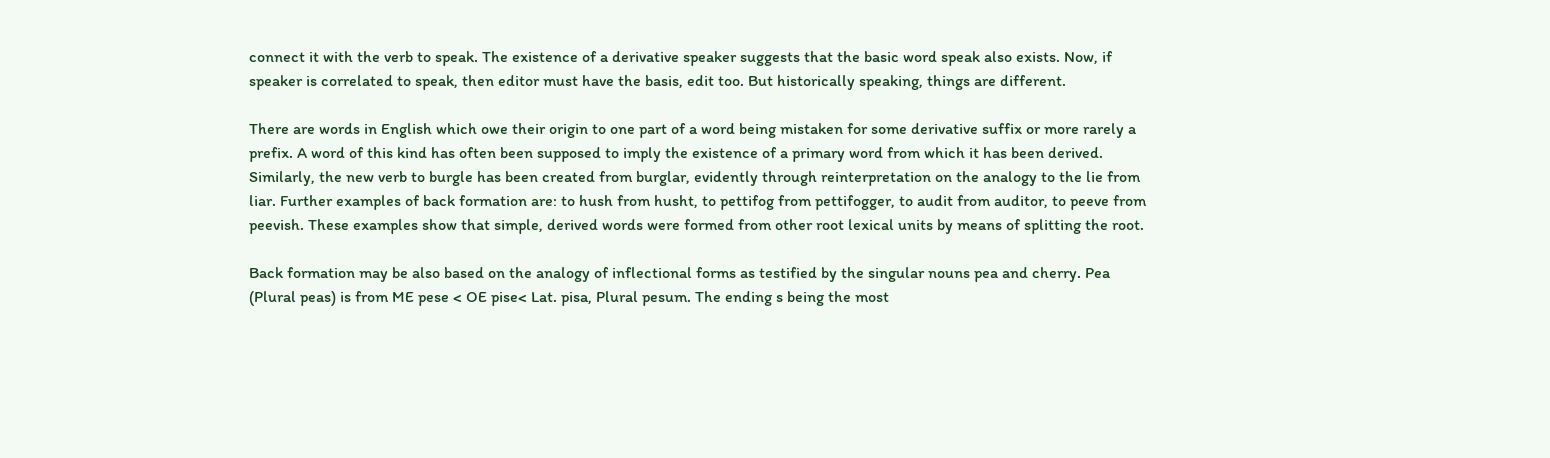connect it with the verb to speak. The existence of a derivative speaker suggests that the basic word speak also exists. Now, if speaker is correlated to speak, then editor must have the basis, edit too. But historically speaking, things are different.

There are words in English which owe their origin to one part of a word being mistaken for some derivative suffix or more rarely a prefix. A word of this kind has often been supposed to imply the existence of a primary word from which it has been derived. Similarly, the new verb to burgle has been created from burglar, evidently through reinterpretation on the analogy to the lie from liar. Further examples of back formation are: to hush from husht, to pettifog from pettifogger, to audit from auditor, to peeve from peevish. These examples show that simple, derived words were formed from other root lexical units by means of splitting the root.

Back formation may be also based on the analogy of inflectional forms as testified by the singular nouns pea and cherry. Pea (Plural peas) is from ME pese < OE pise< Lat. pisa, Plural pesum. The ending s being the most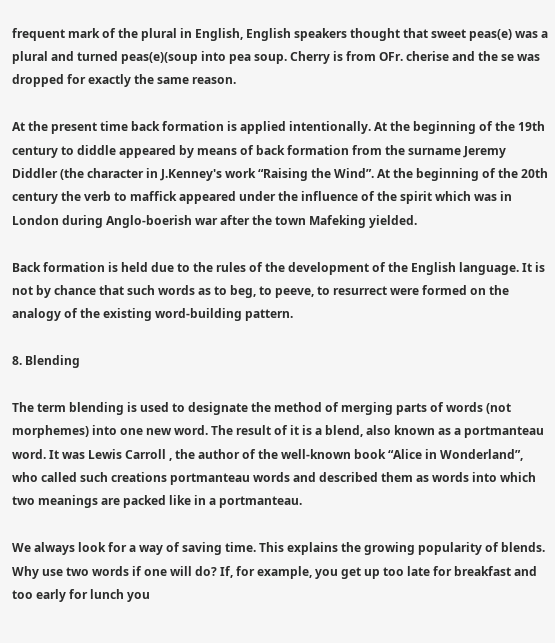frequent mark of the plural in English, English speakers thought that sweet peas(e) was a plural and turned peas(e)(soup into pea soup. Cherry is from OFr. cherise and the se was dropped for exactly the same reason.

At the present time back formation is applied intentionally. At the beginning of the 19th century to diddle appeared by means of back formation from the surname Jeremy Diddler (the character in J.Kenney's work “Raising the Wind”. At the beginning of the 20th century the verb to maffick appeared under the influence of the spirit which was in London during Anglo-boerish war after the town Mafeking yielded.

Back formation is held due to the rules of the development of the English language. It is not by chance that such words as to beg, to peeve, to resurrect were formed on the analogy of the existing word-building pattern.

8. Blending

The term blending is used to designate the method of merging parts of words (not morphemes) into one new word. The result of it is a blend, also known as a portmanteau word. It was Lewis Carroll , the author of the well-known book “Alice in Wonderland”, who called such creations portmanteau words and described them as words into which two meanings are packed like in a portmanteau.

We always look for a way of saving time. This explains the growing popularity of blends. Why use two words if one will do? If, for example, you get up too late for breakfast and too early for lunch you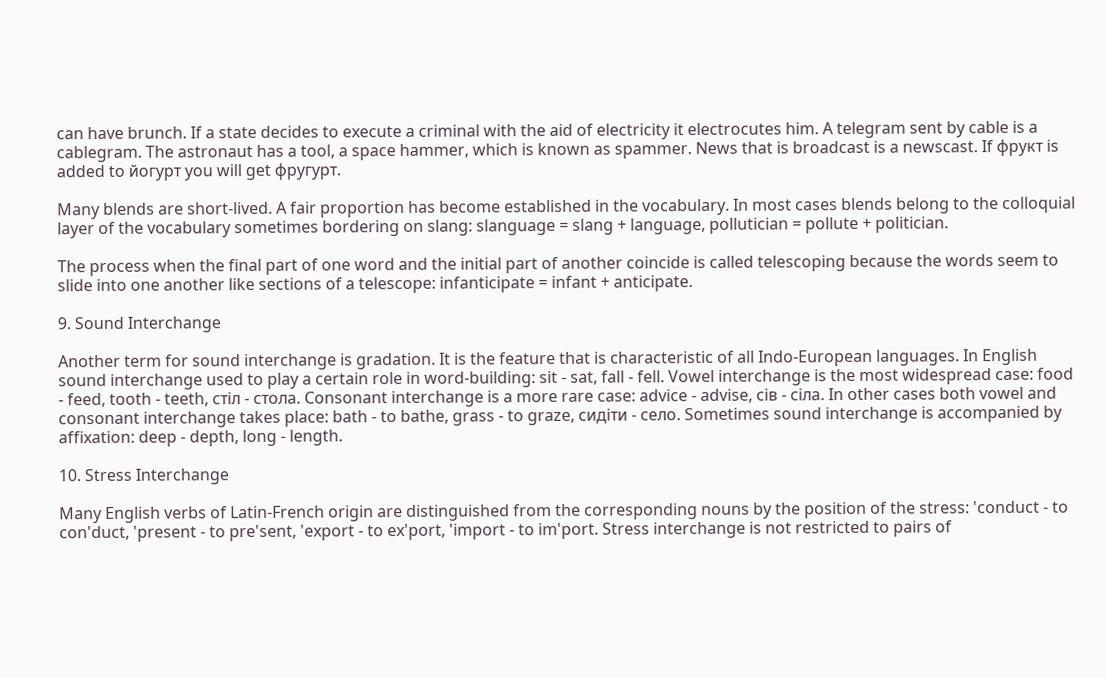can have brunch. If a state decides to execute a criminal with the aid of electricity it electrocutes him. A telegram sent by cable is a cablegram. The astronaut has a tool, a space hammer, which is known as spammer. News that is broadcast is a newscast. If фрукт is added to йогурт you will get фругурт.

Many blends are short-lived. A fair proportion has become established in the vocabulary. In most cases blends belong to the colloquial layer of the vocabulary sometimes bordering on slang: slanguage = slang + language, pollutician = pollute + politician.

The process when the final part of one word and the initial part of another coincide is called telescoping because the words seem to slide into one another like sections of a telescope: infanticipate = infant + anticipate.

9. Sound Interchange

Another term for sound interchange is gradation. It is the feature that is characteristic of all Indo-European languages. In English sound interchange used to play a certain role in word-building: sit - sat, fall - fell. Vowel interchange is the most widespread case: food - feed, tooth - teeth, стіл - стола. Consonant interchange is a more rare case: advice - advise, сів - сіла. In other cases both vowel and consonant interchange takes place: bath - to bathe, grass - to graze, сидіти - село. Sometimes sound interchange is accompanied by affixation: deep - depth, long - length.

10. Stress Interchange

Many English verbs of Latin-French origin are distinguished from the corresponding nouns by the position of the stress: 'conduct - to con'duct, 'present - to pre'sent, 'export - to ex'port, 'import - to im'port. Stress interchange is not restricted to pairs of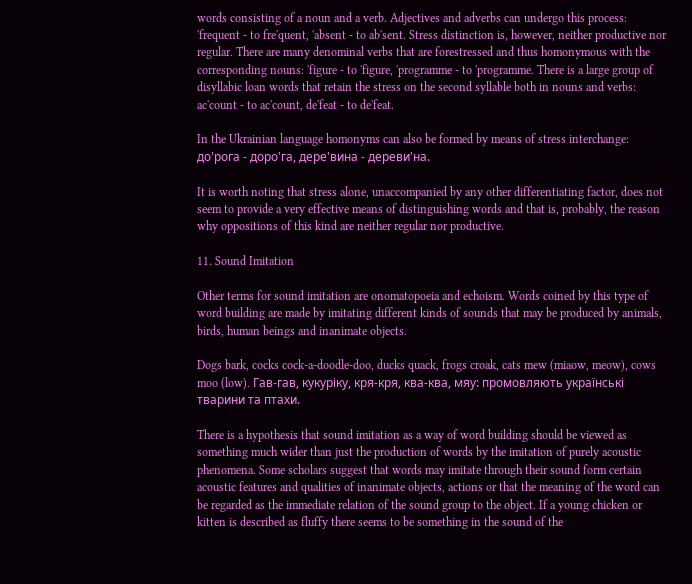words consisting of a noun and a verb. Adjectives and adverbs can undergo this process: 'frequent - to fre'quent, 'absent - to ab'sent. Stress distinction is, however, neither productive nor regular. There are many denominal verbs that are forestressed and thus homonymous with the corresponding nouns: 'figure - to 'figure, 'programme - to 'programme. There is a large group of disyllabic loan words that retain the stress on the second syllable both in nouns and verbs: ac'count - to ac'count, de'feat - to de'feat.

In the Ukrainian language homonyms can also be formed by means of stress interchange: до'рога - доро'га, дере'вина - дереви'на.

It is worth noting that stress alone, unaccompanied by any other differentiating factor, does not seem to provide a very effective means of distinguishing words and that is, probably, the reason why oppositions of this kind are neither regular nor productive.

11. Sound Imitation

Other terms for sound imitation are onomatopoeia and echoism. Words coined by this type of word building are made by imitating different kinds of sounds that may be produced by animals, birds, human beings and inanimate objects.

Dogs bark, cocks cock-a-doodle-doo, ducks quack, frogs croak, cats mew (miaow, meow), cows moo (low). Гав-гав, кукуріку, кря-кря, ква-ква, мяу: промовляють українські тварини та птахи.

There is a hypothesis that sound imitation as a way of word building should be viewed as something much wider than just the production of words by the imitation of purely acoustic phenomena. Some scholars suggest that words may imitate through their sound form certain acoustic features and qualities of inanimate objects, actions or that the meaning of the word can be regarded as the immediate relation of the sound group to the object. If a young chicken or kitten is described as fluffy there seems to be something in the sound of the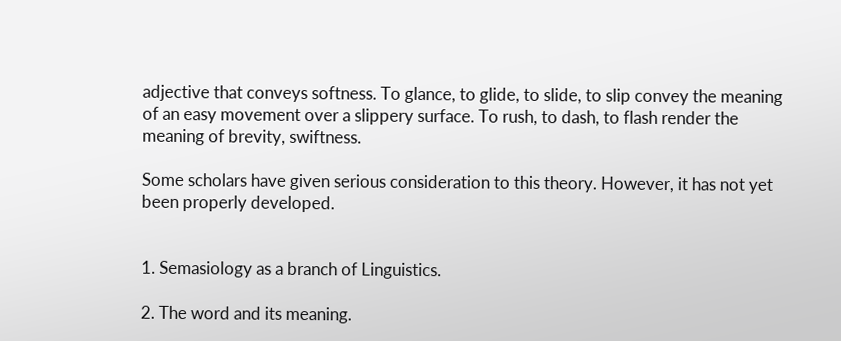adjective that conveys softness. To glance, to glide, to slide, to slip convey the meaning of an easy movement over a slippery surface. To rush, to dash, to flash render the meaning of brevity, swiftness.

Some scholars have given serious consideration to this theory. However, it has not yet been properly developed.


1. Semasiology as a branch of Linguistics.

2. The word and its meaning.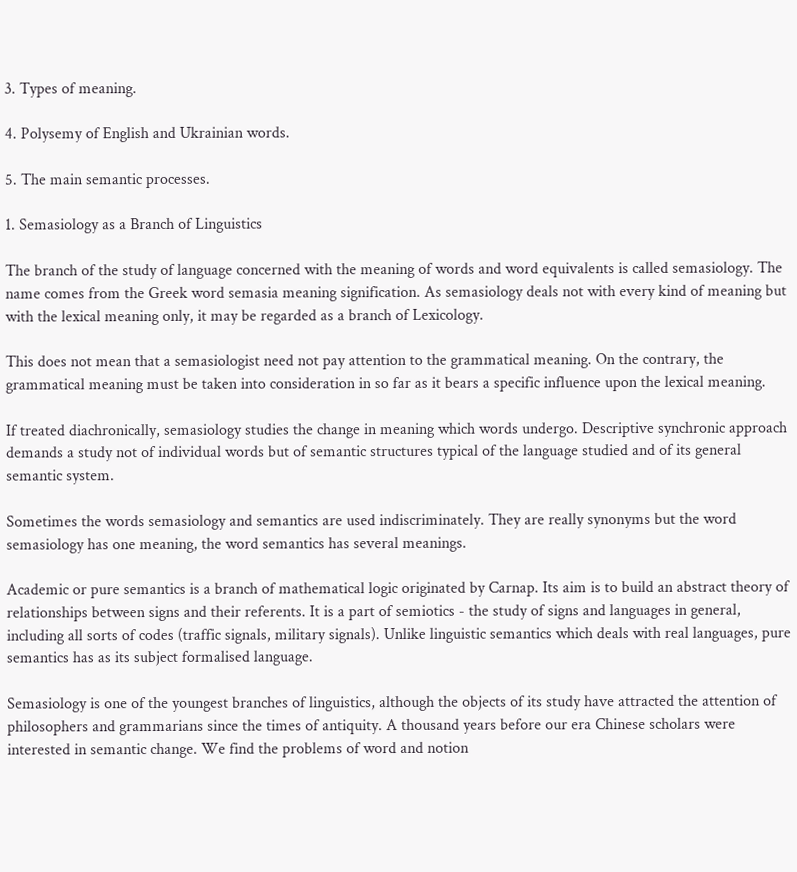3. Types of meaning.

4. Polysemy of English and Ukrainian words.

5. The main semantic processes.

1. Semasiology as a Branch of Linguistics

The branch of the study of language concerned with the meaning of words and word equivalents is called semasiology. The name comes from the Greek word semasia meaning signification. As semasiology deals not with every kind of meaning but with the lexical meaning only, it may be regarded as a branch of Lexicology.

This does not mean that a semasiologist need not pay attention to the grammatical meaning. On the contrary, the grammatical meaning must be taken into consideration in so far as it bears a specific influence upon the lexical meaning.

If treated diachronically, semasiology studies the change in meaning which words undergo. Descriptive synchronic approach demands a study not of individual words but of semantic structures typical of the language studied and of its general semantic system.

Sometimes the words semasiology and semantics are used indiscriminately. They are really synonyms but the word semasiology has one meaning, the word semantics has several meanings.

Academic or pure semantics is a branch of mathematical logic originated by Carnap. Its aim is to build an abstract theory of relationships between signs and their referents. It is a part of semiotics - the study of signs and languages in general, including all sorts of codes (traffic signals, military signals). Unlike linguistic semantics which deals with real languages, pure semantics has as its subject formalised language.

Semasiology is one of the youngest branches of linguistics, although the objects of its study have attracted the attention of philosophers and grammarians since the times of antiquity. A thousand years before our era Chinese scholars were interested in semantic change. We find the problems of word and notion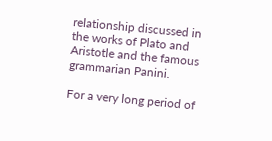relationship discussed in the works of Plato and Aristotle and the famous grammarian Panini.

For a very long period of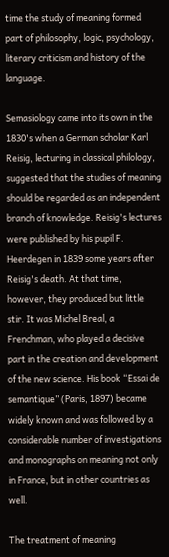time the study of meaning formed part of philosophy, logic, psychology, literary criticism and history of the language.

Semasiology came into its own in the 1830's when a German scholar Karl Reisig, lecturing in classical philology, suggested that the studies of meaning should be regarded as an independent branch of knowledge. Reisig's lectures were published by his pupil F. Heerdegen in 1839 some years after Reisig's death. At that time, however, they produced but little stir. It was Michel Breal, a Frenchman, who played a decisive part in the creation and development of the new science. His book “Essai de semantique” (Paris, 1897) became widely known and was followed by a considerable number of investigations and monographs on meaning not only in France, but in other countries as well.

The treatment of meaning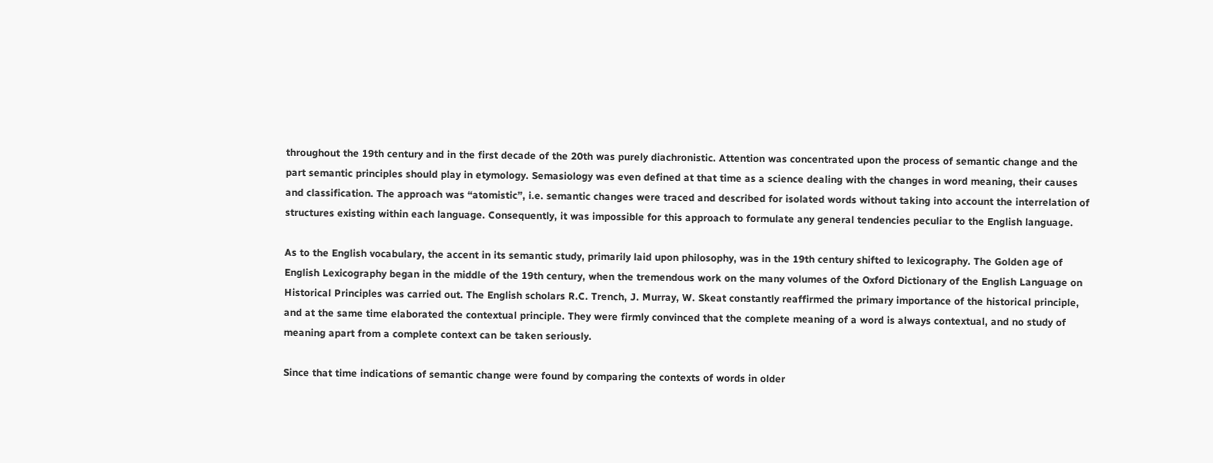throughout the 19th century and in the first decade of the 20th was purely diachronistic. Attention was concentrated upon the process of semantic change and the part semantic principles should play in etymology. Semasiology was even defined at that time as a science dealing with the changes in word meaning, their causes and classification. The approach was “atomistic”, i.e. semantic changes were traced and described for isolated words without taking into account the interrelation of structures existing within each language. Consequently, it was impossible for this approach to formulate any general tendencies peculiar to the English language.

As to the English vocabulary, the accent in its semantic study, primarily laid upon philosophy, was in the 19th century shifted to lexicography. The Golden age of English Lexicography began in the middle of the 19th century, when the tremendous work on the many volumes of the Oxford Dictionary of the English Language on Historical Principles was carried out. The English scholars R.C. Trench, J. Murray, W. Skeat constantly reaffirmed the primary importance of the historical principle, and at the same time elaborated the contextual principle. They were firmly convinced that the complete meaning of a word is always contextual, and no study of meaning apart from a complete context can be taken seriously.

Since that time indications of semantic change were found by comparing the contexts of words in older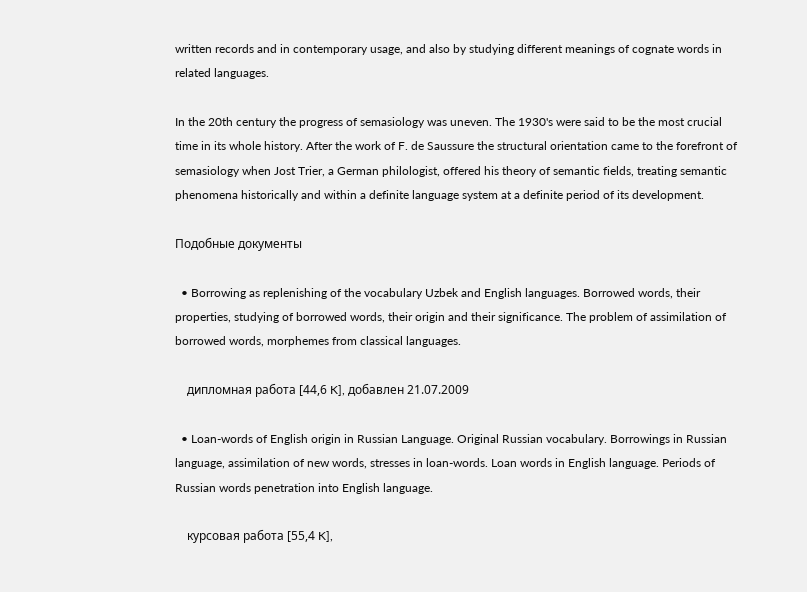written records and in contemporary usage, and also by studying different meanings of cognate words in related languages.

In the 20th century the progress of semasiology was uneven. The 1930's were said to be the most crucial time in its whole history. After the work of F. de Saussure the structural orientation came to the forefront of semasiology when Jost Trier, a German philologist, offered his theory of semantic fields, treating semantic phenomena historically and within a definite language system at a definite period of its development.

Подобные документы

  • Borrowing as replenishing of the vocabulary Uzbek and English languages. Borrowed words, their properties, studying of borrowed words, their origin and their significance. The problem of assimilation of borrowed words, morphemes from classical languages.

    дипломная работа [44,6 K], добавлен 21.07.2009

  • Loan-words of English origin in Russian Language. Original Russian vocabulary. Borrowings in Russian language, assimilation of new words, stresses in loan-words. Loan words in English language. Periods of Russian words penetration into English language.

    курсовая работа [55,4 K],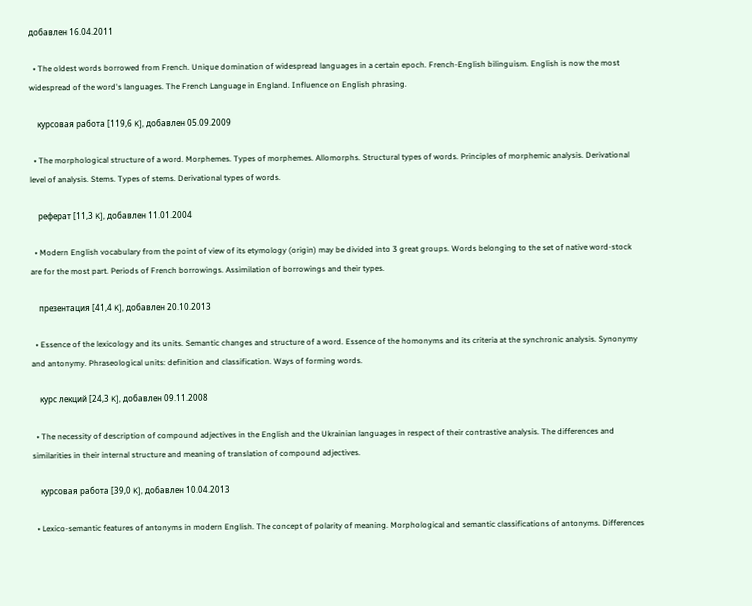добавлен 16.04.2011

  • The oldest words borrowed from French. Unique domination of widespread languages in a certain epoch. French-English bilinguism. English is now the most widespread of the word's languages. The French Language in England. Influence on English phrasing.

    курсовая работа [119,6 K], добавлен 05.09.2009

  • The morphological structure of a word. Morphemes. Types of morphemes. Allomorphs. Structural types of words. Principles of morphemic analysis. Derivational level of analysis. Stems. Types of stems. Derivational types of words.

    реферат [11,3 K], добавлен 11.01.2004

  • Modern English vocabulary from the point of view of its etymology (origin) may be divided into 3 great groups. Words belonging to the set of native word-stock are for the most part. Periods of French borrowings. Assimilation of borrowings and their types.

    презентация [41,4 K], добавлен 20.10.2013

  • Essence of the lexicology and its units. Semantic changes and structure of a word. Essence of the homonyms and its criteria at the synchronic analysis. Synonymy and antonymy. Phraseological units: definition and classification. Ways of forming words.

    курс лекций [24,3 K], добавлен 09.11.2008

  • The necessity of description of compound adjectives in the English and the Ukrainian languages in respect of their contrastive analysis. The differences and similarities in their internal structure and meaning of translation of compound adjectives.

    курсовая работа [39,0 K], добавлен 10.04.2013

  • Lexico-semantic features of antonyms in modern English. The concept of polarity of meaning. Morphological and semantic classifications of antonyms. Differences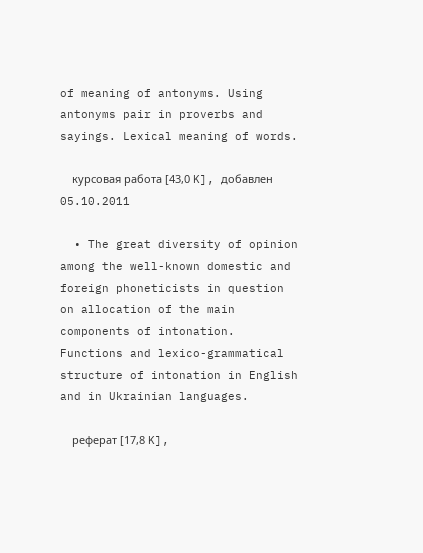of meaning of antonyms. Using antonyms pair in proverbs and sayings. Lexical meaning of words.

    курсовая работа [43,0 K], добавлен 05.10.2011

  • The great diversity of opinion among the well-known domestic and foreign phoneticists in question on allocation of the main components of intonation. Functions and lexico-grammatical structure of intonation in English and in Ukrainian languages.

    реферат [17,8 K],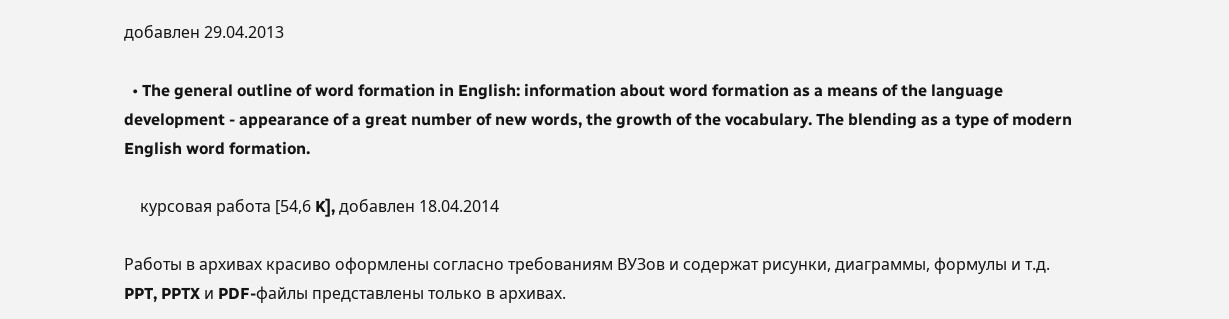добавлен 29.04.2013

  • The general outline of word formation in English: information about word formation as a means of the language development - appearance of a great number of new words, the growth of the vocabulary. The blending as a type of modern English word formation.

    курсовая работа [54,6 K], добавлен 18.04.2014

Работы в архивах красиво оформлены согласно требованиям ВУЗов и содержат рисунки, диаграммы, формулы и т.д.
PPT, PPTX и PDF-файлы представлены только в архивах.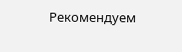Рекомендуем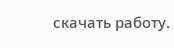скачать работу.